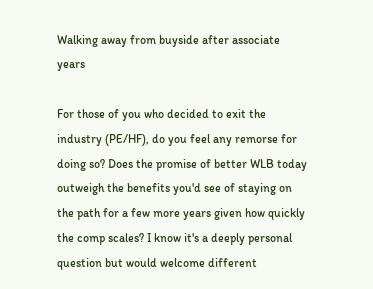Walking away from buyside after associate years

For those of you who decided to exit the industry (PE/HF), do you feel any remorse for doing so? Does the promise of better WLB today outweigh the benefits you'd see of staying on the path for a few more years given how quickly the comp scales? I know it's a deeply personal question but would welcome different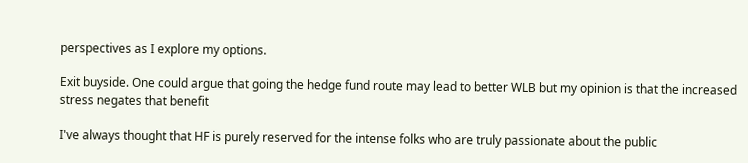perspectives as I explore my options.

Exit buyside. One could argue that going the hedge fund route may lead to better WLB but my opinion is that the increased stress negates that benefit

I've always thought that HF is purely reserved for the intense folks who are truly passionate about the public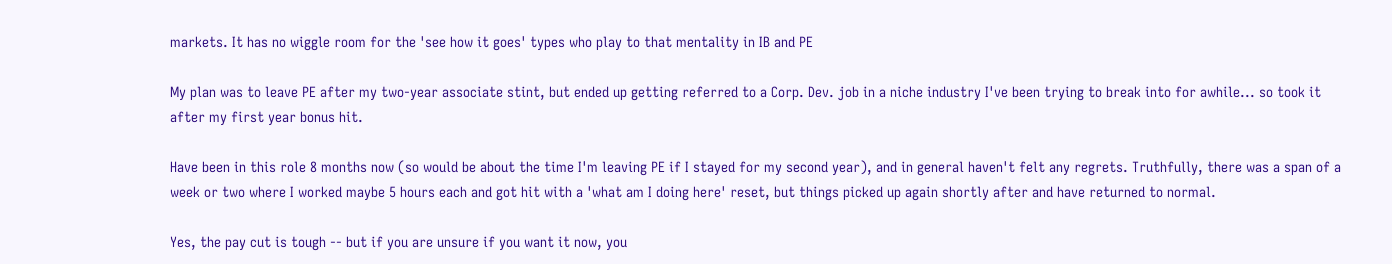markets. It has no wiggle room for the 'see how it goes' types who play to that mentality in IB and PE

My plan was to leave PE after my two-year associate stint, but ended up getting referred to a Corp. Dev. job in a niche industry I've been trying to break into for awhile... so took it after my first year bonus hit.

Have been in this role 8 months now (so would be about the time I'm leaving PE if I stayed for my second year), and in general haven't felt any regrets. Truthfully, there was a span of a week or two where I worked maybe 5 hours each and got hit with a 'what am I doing here' reset, but things picked up again shortly after and have returned to normal.

Yes, the pay cut is tough -- but if you are unsure if you want it now, you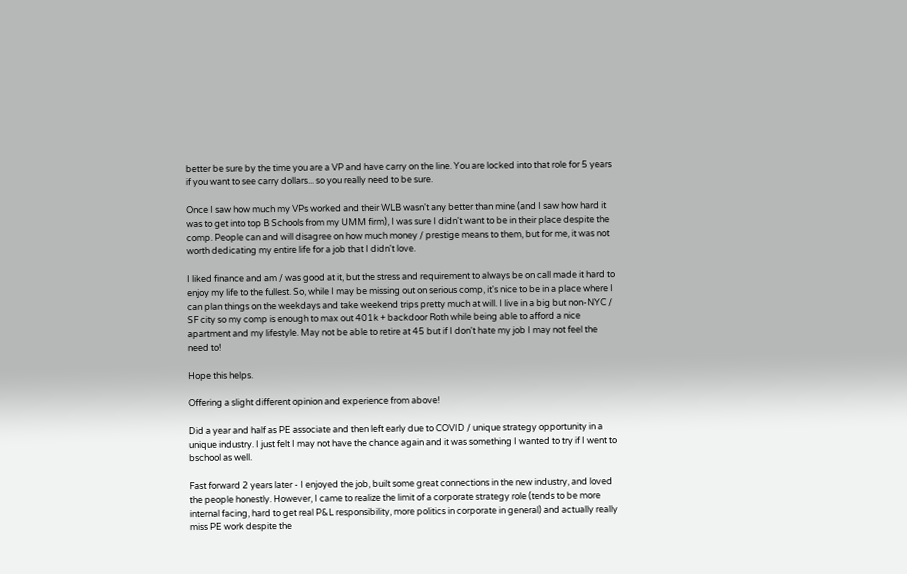better be sure by the time you are a VP and have carry on the line. You are locked into that role for 5 years if you want to see carry dollars... so you really need to be sure.

Once I saw how much my VPs worked and their WLB wasn't any better than mine (and I saw how hard it was to get into top B Schools from my UMM firm), I was sure I didn't want to be in their place despite the comp. People can and will disagree on how much money / prestige means to them, but for me, it was not worth dedicating my entire life for a job that I didn't love.

I liked finance and am / was good at it, but the stress and requirement to always be on call made it hard to enjoy my life to the fullest. So, while I may be missing out on serious comp, it's nice to be in a place where I can plan things on the weekdays and take weekend trips pretty much at will. I live in a big but non-NYC / SF city so my comp is enough to max out 401k + backdoor Roth while being able to afford a nice apartment and my lifestyle. May not be able to retire at 45 but if I don't hate my job I may not feel the need to!

Hope this helps.

Offering a slight different opinion and experience from above!

Did a year and half as PE associate and then left early due to COVID / unique strategy opportunity in a unique industry. I just felt I may not have the chance again and it was something I wanted to try if I went to bschool as well.

Fast forward 2 years later - I enjoyed the job, built some great connections in the new industry, and loved the people honestly. However, I came to realize the limit of a corporate strategy role (tends to be more internal facing, hard to get real P&L responsibility, more politics in corporate in general) and actually really miss PE work despite the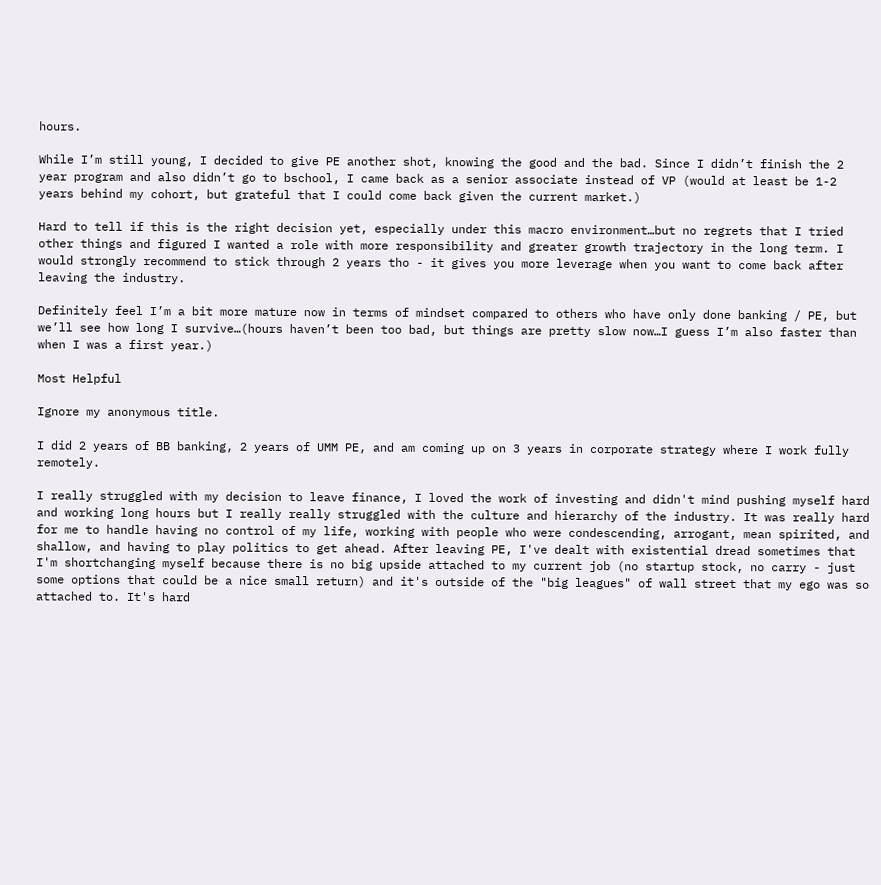hours.

While I’m still young, I decided to give PE another shot, knowing the good and the bad. Since I didn’t finish the 2 year program and also didn’t go to bschool, I came back as a senior associate instead of VP (would at least be 1-2 years behind my cohort, but grateful that I could come back given the current market.)

Hard to tell if this is the right decision yet, especially under this macro environment…but no regrets that I tried other things and figured I wanted a role with more responsibility and greater growth trajectory in the long term. I would strongly recommend to stick through 2 years tho - it gives you more leverage when you want to come back after leaving the industry.

Definitely feel I’m a bit more mature now in terms of mindset compared to others who have only done banking / PE, but we’ll see how long I survive…(hours haven’t been too bad, but things are pretty slow now…I guess I’m also faster than when I was a first year.)

Most Helpful

Ignore my anonymous title.

I did 2 years of BB banking, 2 years of UMM PE, and am coming up on 3 years in corporate strategy where I work fully remotely.

I really struggled with my decision to leave finance, I loved the work of investing and didn't mind pushing myself hard and working long hours but I really really struggled with the culture and hierarchy of the industry. It was really hard for me to handle having no control of my life, working with people who were condescending, arrogant, mean spirited, and shallow, and having to play politics to get ahead. After leaving PE, I've dealt with existential dread sometimes that I'm shortchanging myself because there is no big upside attached to my current job (no startup stock, no carry - just some options that could be a nice small return) and it's outside of the "big leagues" of wall street that my ego was so attached to. It's hard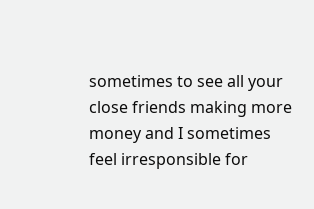sometimes to see all your close friends making more money and I sometimes feel irresponsible for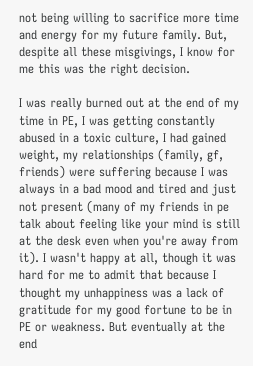not being willing to sacrifice more time and energy for my future family. But, despite all these misgivings, I know for me this was the right decision.

I was really burned out at the end of my time in PE, I was getting constantly abused in a toxic culture, I had gained weight, my relationships (family, gf, friends) were suffering because I was always in a bad mood and tired and just not present (many of my friends in pe talk about feeling like your mind is still at the desk even when you're away from it). I wasn't happy at all, though it was hard for me to admit that because I thought my unhappiness was a lack of gratitude for my good fortune to be in PE or weakness. But eventually at the end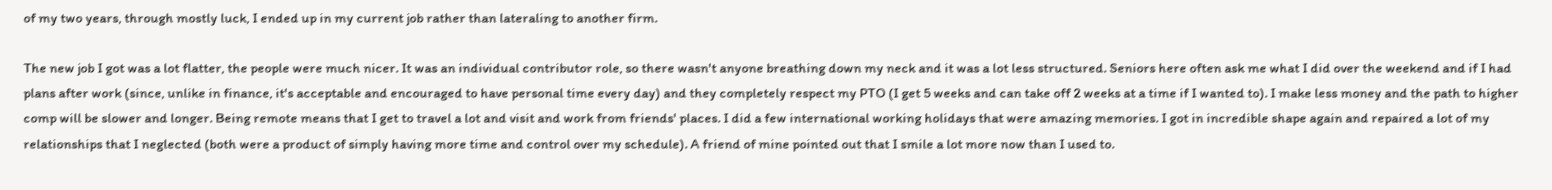of my two years, through mostly luck, I ended up in my current job rather than lateraling to another firm.

The new job I got was a lot flatter, the people were much nicer. It was an individual contributor role, so there wasn't anyone breathing down my neck and it was a lot less structured. Seniors here often ask me what I did over the weekend and if I had plans after work (since, unlike in finance, it's acceptable and encouraged to have personal time every day) and they completely respect my PTO (I get 5 weeks and can take off 2 weeks at a time if I wanted to). I make less money and the path to higher comp will be slower and longer. Being remote means that I get to travel a lot and visit and work from friends' places. I did a few international working holidays that were amazing memories. I got in incredible shape again and repaired a lot of my relationships that I neglected (both were a product of simply having more time and control over my schedule). A friend of mine pointed out that I smile a lot more now than I used to.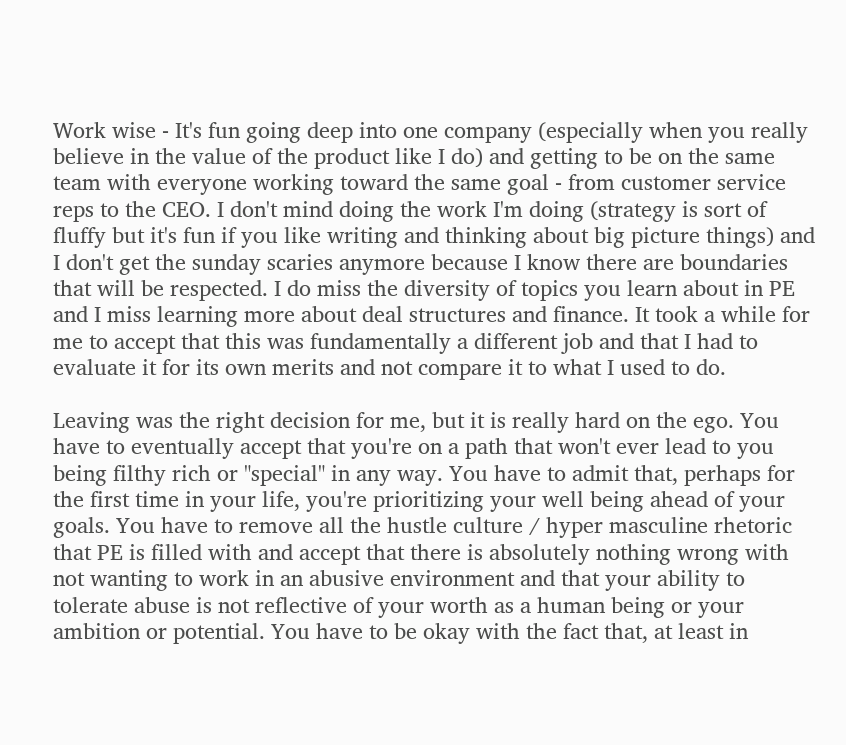Work wise - It's fun going deep into one company (especially when you really believe in the value of the product like I do) and getting to be on the same team with everyone working toward the same goal - from customer service reps to the CEO. I don't mind doing the work I'm doing (strategy is sort of fluffy but it's fun if you like writing and thinking about big picture things) and I don't get the sunday scaries anymore because I know there are boundaries that will be respected. I do miss the diversity of topics you learn about in PE and I miss learning more about deal structures and finance. It took a while for me to accept that this was fundamentally a different job and that I had to evaluate it for its own merits and not compare it to what I used to do.

Leaving was the right decision for me, but it is really hard on the ego. You have to eventually accept that you're on a path that won't ever lead to you being filthy rich or "special" in any way. You have to admit that, perhaps for the first time in your life, you're prioritizing your well being ahead of your goals. You have to remove all the hustle culture / hyper masculine rhetoric that PE is filled with and accept that there is absolutely nothing wrong with not wanting to work in an abusive environment and that your ability to tolerate abuse is not reflective of your worth as a human being or your ambition or potential. You have to be okay with the fact that, at least in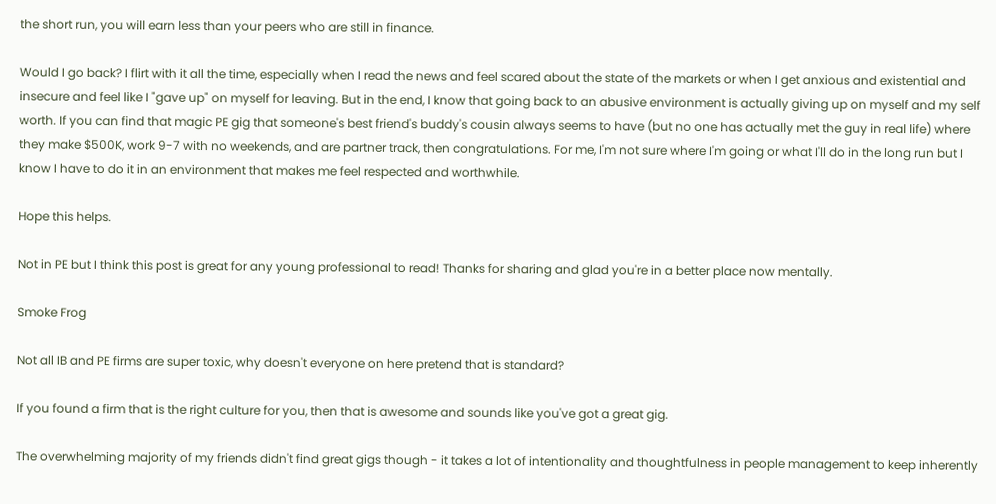the short run, you will earn less than your peers who are still in finance.

Would I go back? I flirt with it all the time, especially when I read the news and feel scared about the state of the markets or when I get anxious and existential and insecure and feel like I "gave up" on myself for leaving. But in the end, I know that going back to an abusive environment is actually giving up on myself and my self worth. If you can find that magic PE gig that someone's best friend's buddy's cousin always seems to have (but no one has actually met the guy in real life) where they make $500K, work 9-7 with no weekends, and are partner track, then congratulations. For me, I'm not sure where I'm going or what I'll do in the long run but I know I have to do it in an environment that makes me feel respected and worthwhile.

Hope this helps.

Not in PE but I think this post is great for any young professional to read! Thanks for sharing and glad you're in a better place now mentally.

Smoke Frog

Not all IB and PE firms are super toxic, why doesn't everyone on here pretend that is standard?

If you found a firm that is the right culture for you, then that is awesome and sounds like you've got a great gig.

The overwhelming majority of my friends didn't find great gigs though - it takes a lot of intentionality and thoughtfulness in people management to keep inherently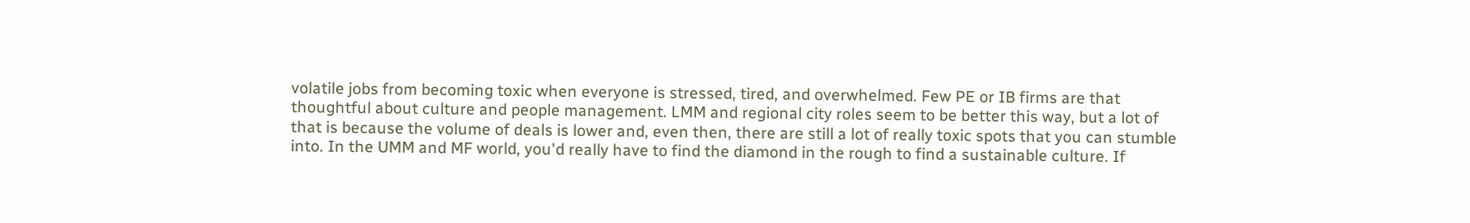volatile jobs from becoming toxic when everyone is stressed, tired, and overwhelmed. Few PE or IB firms are that thoughtful about culture and people management. LMM and regional city roles seem to be better this way, but a lot of that is because the volume of deals is lower and, even then, there are still a lot of really toxic spots that you can stumble into. In the UMM and MF world, you'd really have to find the diamond in the rough to find a sustainable culture. If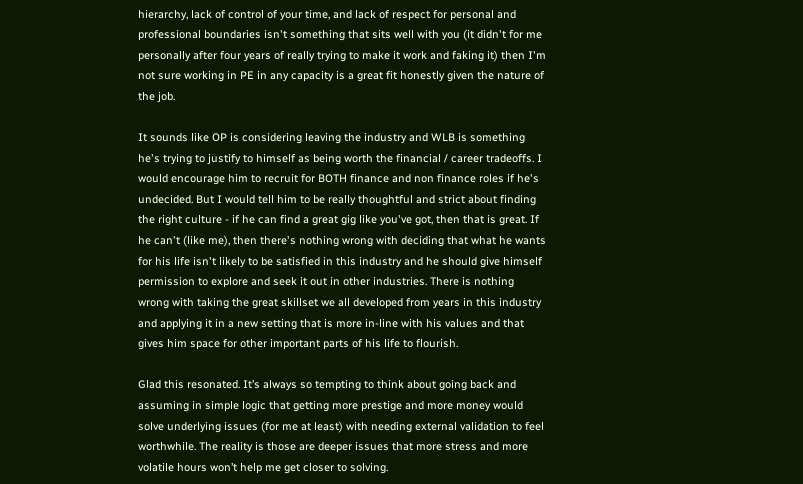hierarchy, lack of control of your time, and lack of respect for personal and professional boundaries isn't something that sits well with you (it didn't for me personally after four years of really trying to make it work and faking it) then I'm not sure working in PE in any capacity is a great fit honestly given the nature of the job.

It sounds like OP is considering leaving the industry and WLB is something he's trying to justify to himself as being worth the financial / career tradeoffs. I would encourage him to recruit for BOTH finance and non finance roles if he's undecided. But I would tell him to be really thoughtful and strict about finding the right culture - if he can find a great gig like you've got, then that is great. If he can't (like me), then there's nothing wrong with deciding that what he wants for his life isn't likely to be satisfied in this industry and he should give himself permission to explore and seek it out in other industries. There is nothing wrong with taking the great skillset we all developed from years in this industry and applying it in a new setting that is more in-line with his values and that gives him space for other important parts of his life to flourish.

Glad this resonated. It’s always so tempting to think about going back and assuming in simple logic that getting more prestige and more money would solve underlying issues (for me at least) with needing external validation to feel worthwhile. The reality is those are deeper issues that more stress and more volatile hours won’t help me get closer to solving.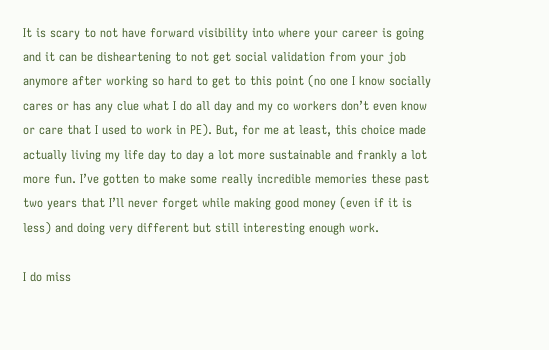It is scary to not have forward visibility into where your career is going and it can be disheartening to not get social validation from your job anymore after working so hard to get to this point (no one I know socially cares or has any clue what I do all day and my co workers don’t even know or care that I used to work in PE). But, for me at least, this choice made actually living my life day to day a lot more sustainable and frankly a lot more fun. I’ve gotten to make some really incredible memories these past two years that I’ll never forget while making good money (even if it is less) and doing very different but still interesting enough work.

I do miss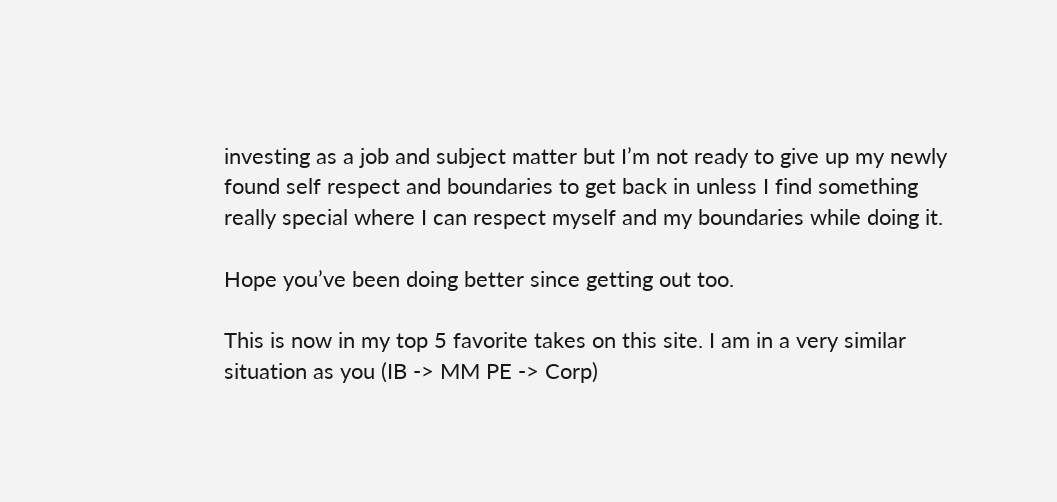investing as a job and subject matter but I’m not ready to give up my newly found self respect and boundaries to get back in unless I find something really special where I can respect myself and my boundaries while doing it.

Hope you’ve been doing better since getting out too.

This is now in my top 5 favorite takes on this site. I am in a very similar situation as you (IB -> MM PE -> Corp)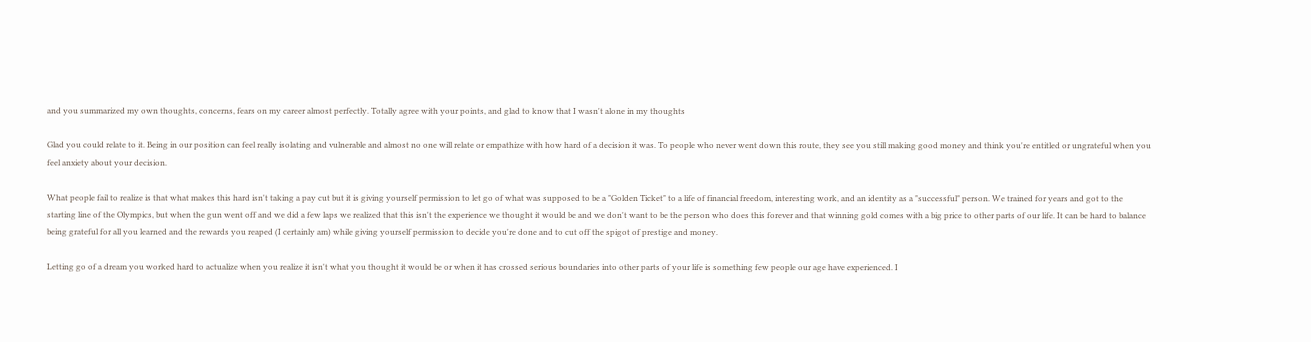and you summarized my own thoughts, concerns, fears on my career almost perfectly. Totally agree with your points, and glad to know that I wasn't alone in my thoughts

Glad you could relate to it. Being in our position can feel really isolating and vulnerable and almost no one will relate or empathize with how hard of a decision it was. To people who never went down this route, they see you still making good money and think you're entitled or ungrateful when you feel anxiety about your decision.

What people fail to realize is that what makes this hard isn't taking a pay cut but it is giving yourself permission to let go of what was supposed to be a "Golden Ticket" to a life of financial freedom, interesting work, and an identity as a "successful" person. We trained for years and got to the starting line of the Olympics, but when the gun went off and we did a few laps we realized that this isn't the experience we thought it would be and we don't want to be the person who does this forever and that winning gold comes with a big price to other parts of our life. It can be hard to balance being grateful for all you learned and the rewards you reaped (I certainly am) while giving yourself permission to decide you're done and to cut off the spigot of prestige and money.

Letting go of a dream you worked hard to actualize when you realize it isn't what you thought it would be or when it has crossed serious boundaries into other parts of your life is something few people our age have experienced. I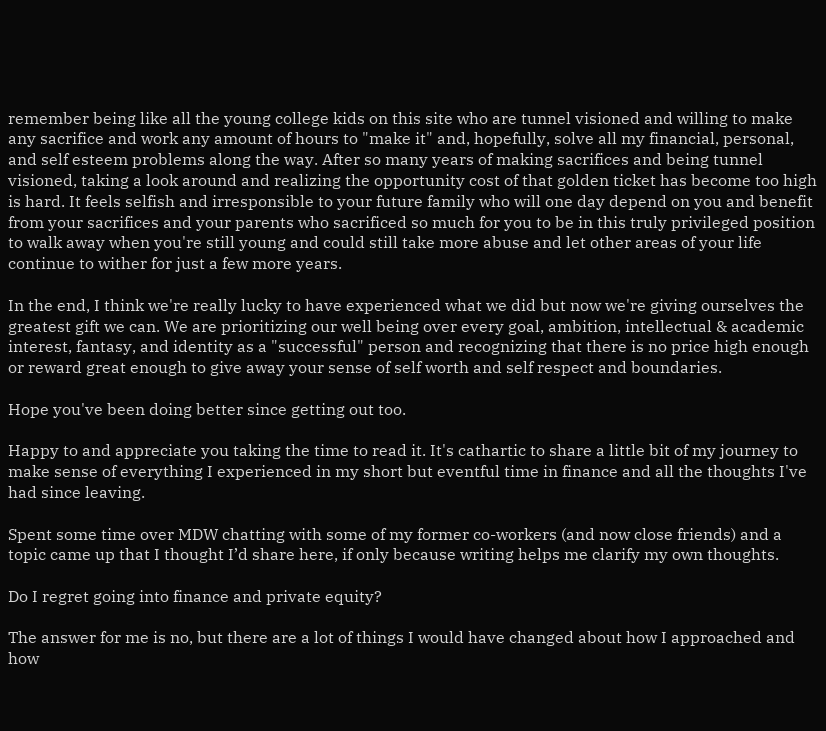remember being like all the young college kids on this site who are tunnel visioned and willing to make any sacrifice and work any amount of hours to "make it" and, hopefully, solve all my financial, personal, and self esteem problems along the way. After so many years of making sacrifices and being tunnel visioned, taking a look around and realizing the opportunity cost of that golden ticket has become too high is hard. It feels selfish and irresponsible to your future family who will one day depend on you and benefit from your sacrifices and your parents who sacrificed so much for you to be in this truly privileged position to walk away when you're still young and could still take more abuse and let other areas of your life continue to wither for just a few more years.

In the end, I think we're really lucky to have experienced what we did but now we're giving ourselves the greatest gift we can. We are prioritizing our well being over every goal, ambition, intellectual & academic interest, fantasy, and identity as a "successful" person and recognizing that there is no price high enough or reward great enough to give away your sense of self worth and self respect and boundaries.

Hope you've been doing better since getting out too.

Happy to and appreciate you taking the time to read it. It's cathartic to share a little bit of my journey to make sense of everything I experienced in my short but eventful time in finance and all the thoughts I've had since leaving.

Spent some time over MDW chatting with some of my former co-workers (and now close friends) and a topic came up that I thought I’d share here, if only because writing helps me clarify my own thoughts.

Do I regret going into finance and private equity?

The answer for me is no, but there are a lot of things I would have changed about how I approached and how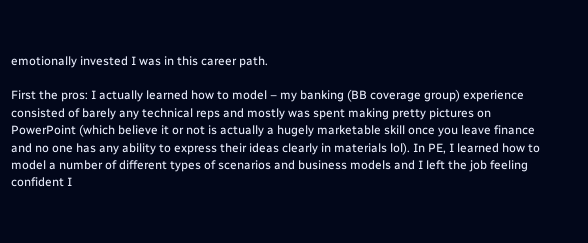emotionally invested I was in this career path.

First the pros: I actually learned how to model – my banking (BB coverage group) experience consisted of barely any technical reps and mostly was spent making pretty pictures on PowerPoint (which believe it or not is actually a hugely marketable skill once you leave finance and no one has any ability to express their ideas clearly in materials lol). In PE, I learned how to model a number of different types of scenarios and business models and I left the job feeling confident I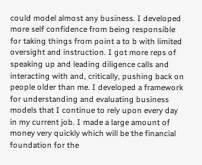could model almost any business. I developed more self confidence from being responsible for taking things from point a to b with limited oversight and instruction. I got more reps of speaking up and leading diligence calls and interacting with and, critically, pushing back on people older than me. I developed a framework for understanding and evaluating business models that I continue to rely upon every day in my current job. I made a large amount of money very quickly which will be the financial foundation for the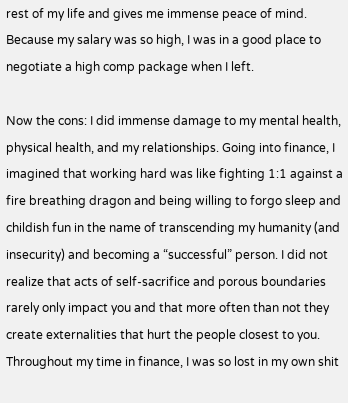rest of my life and gives me immense peace of mind. Because my salary was so high, I was in a good place to negotiate a high comp package when I left.

Now the cons: I did immense damage to my mental health, physical health, and my relationships. Going into finance, I imagined that working hard was like fighting 1:1 against a fire breathing dragon and being willing to forgo sleep and childish fun in the name of transcending my humanity (and insecurity) and becoming a “successful” person. I did not realize that acts of self-sacrifice and porous boundaries rarely only impact you and that more often than not they create externalities that hurt the people closest to you. Throughout my time in finance, I was so lost in my own shit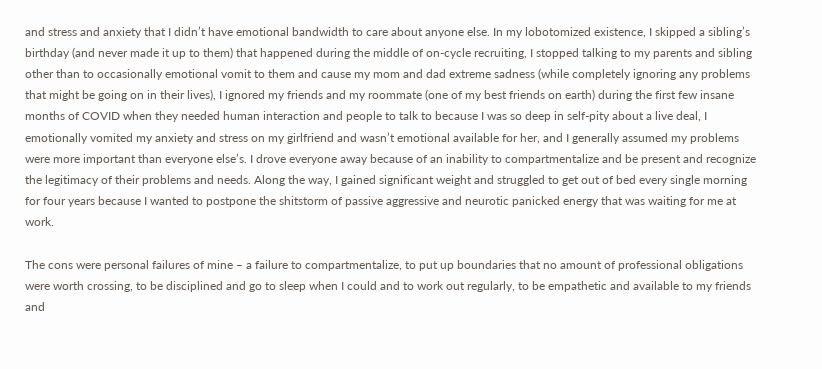and stress and anxiety that I didn’t have emotional bandwidth to care about anyone else. In my lobotomized existence, I skipped a sibling’s birthday (and never made it up to them) that happened during the middle of on-cycle recruiting, I stopped talking to my parents and sibling other than to occasionally emotional vomit to them and cause my mom and dad extreme sadness (while completely ignoring any problems that might be going on in their lives), I ignored my friends and my roommate (one of my best friends on earth) during the first few insane months of COVID when they needed human interaction and people to talk to because I was so deep in self-pity about a live deal, I emotionally vomited my anxiety and stress on my girlfriend and wasn’t emotional available for her, and I generally assumed my problems were more important than everyone else’s. I drove everyone away because of an inability to compartmentalize and be present and recognize the legitimacy of their problems and needs. Along the way, I gained significant weight and struggled to get out of bed every single morning for four years because I wanted to postpone the shitstorm of passive aggressive and neurotic panicked energy that was waiting for me at work.

The cons were personal failures of mine – a failure to compartmentalize, to put up boundaries that no amount of professional obligations were worth crossing, to be disciplined and go to sleep when I could and to work out regularly, to be empathetic and available to my friends and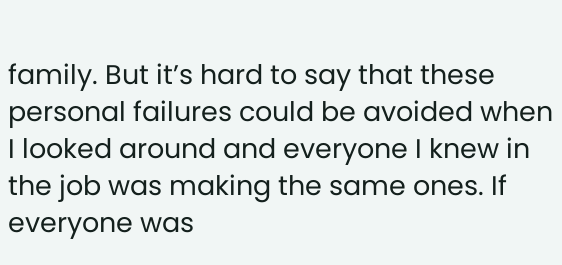family. But it’s hard to say that these personal failures could be avoided when I looked around and everyone I knew in the job was making the same ones. If everyone was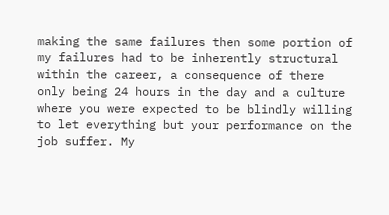making the same failures then some portion of my failures had to be inherently structural within the career, a consequence of there only being 24 hours in the day and a culture where you were expected to be blindly willing to let everything but your performance on the job suffer. My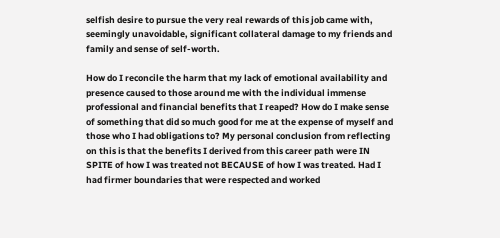selfish desire to pursue the very real rewards of this job came with, seemingly unavoidable, significant collateral damage to my friends and family and sense of self-worth.

How do I reconcile the harm that my lack of emotional availability and presence caused to those around me with the individual immense professional and financial benefits that I reaped? How do I make sense of something that did so much good for me at the expense of myself and those who I had obligations to? My personal conclusion from reflecting on this is that the benefits I derived from this career path were IN SPITE of how I was treated not BECAUSE of how I was treated. Had I had firmer boundaries that were respected and worked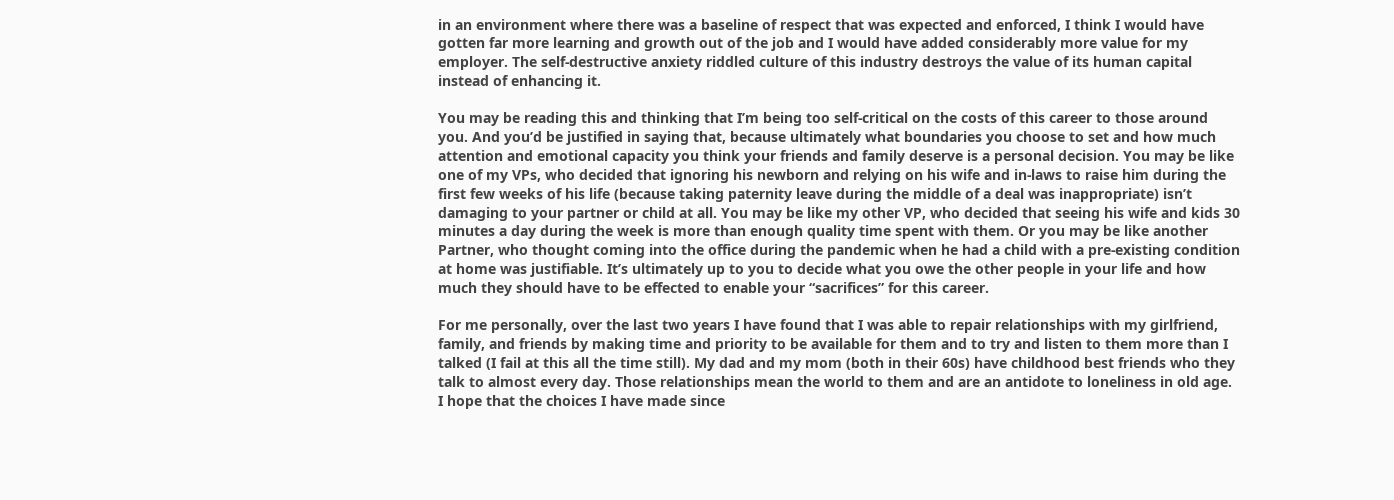in an environment where there was a baseline of respect that was expected and enforced, I think I would have gotten far more learning and growth out of the job and I would have added considerably more value for my employer. The self-destructive anxiety riddled culture of this industry destroys the value of its human capital instead of enhancing it.

You may be reading this and thinking that I’m being too self-critical on the costs of this career to those around you. And you’d be justified in saying that, because ultimately what boundaries you choose to set and how much attention and emotional capacity you think your friends and family deserve is a personal decision. You may be like one of my VPs, who decided that ignoring his newborn and relying on his wife and in-laws to raise him during the first few weeks of his life (because taking paternity leave during the middle of a deal was inappropriate) isn’t damaging to your partner or child at all. You may be like my other VP, who decided that seeing his wife and kids 30 minutes a day during the week is more than enough quality time spent with them. Or you may be like another Partner, who thought coming into the office during the pandemic when he had a child with a pre-existing condition at home was justifiable. It’s ultimately up to you to decide what you owe the other people in your life and how much they should have to be effected to enable your “sacrifices” for this career.

For me personally, over the last two years I have found that I was able to repair relationships with my girlfriend, family, and friends by making time and priority to be available for them and to try and listen to them more than I talked (I fail at this all the time still). My dad and my mom (both in their 60s) have childhood best friends who they talk to almost every day. Those relationships mean the world to them and are an antidote to loneliness in old age. I hope that the choices I have made since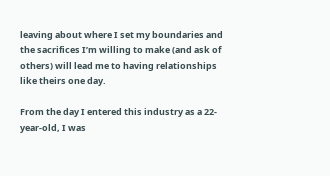leaving about where I set my boundaries and the sacrifices I’m willing to make (and ask of others) will lead me to having relationships like theirs one day.

From the day I entered this industry as a 22-year-old, I was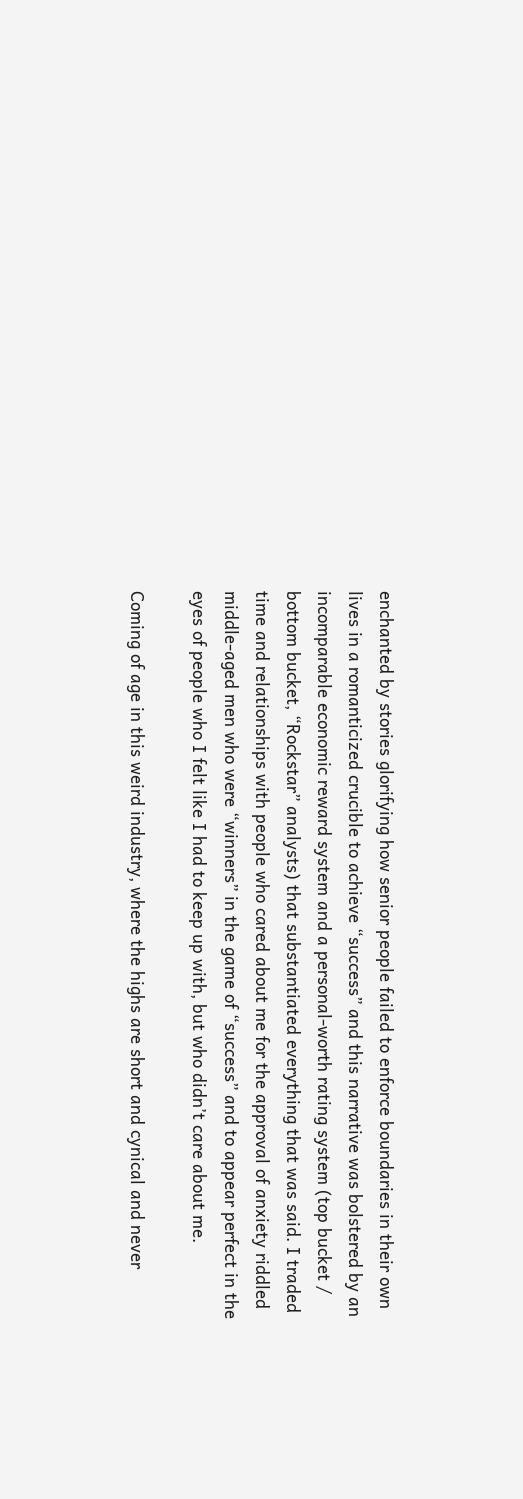enchanted by stories glorifying how senior people failed to enforce boundaries in their own lives in a romanticized crucible to achieve “success” and this narrative was bolstered by an incomparable economic reward system and a personal-worth rating system (top bucket / bottom bucket, “Rockstar” analysts) that substantiated everything that was said. I traded time and relationships with people who cared about me for the approval of anxiety riddled middle-aged men who were “winners” in the game of “success” and to appear perfect in the eyes of people who I felt like I had to keep up with, but who didn’t care about me.

Coming of age in this weird industry, where the highs are short and cynical and never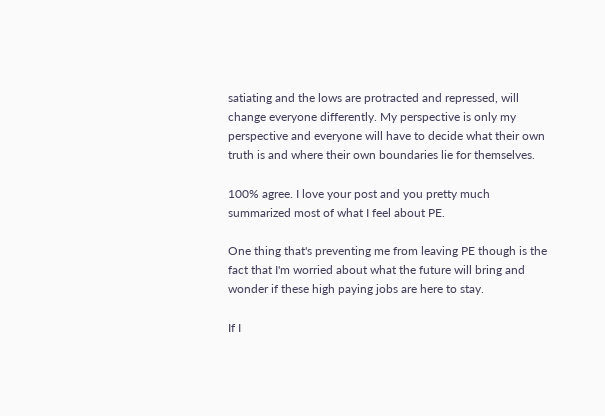satiating and the lows are protracted and repressed, will change everyone differently. My perspective is only my perspective and everyone will have to decide what their own truth is and where their own boundaries lie for themselves.

100% agree. I love your post and you pretty much summarized most of what I feel about PE.

One thing that's preventing me from leaving PE though is the fact that I'm worried about what the future will bring and wonder if these high paying jobs are here to stay.

If I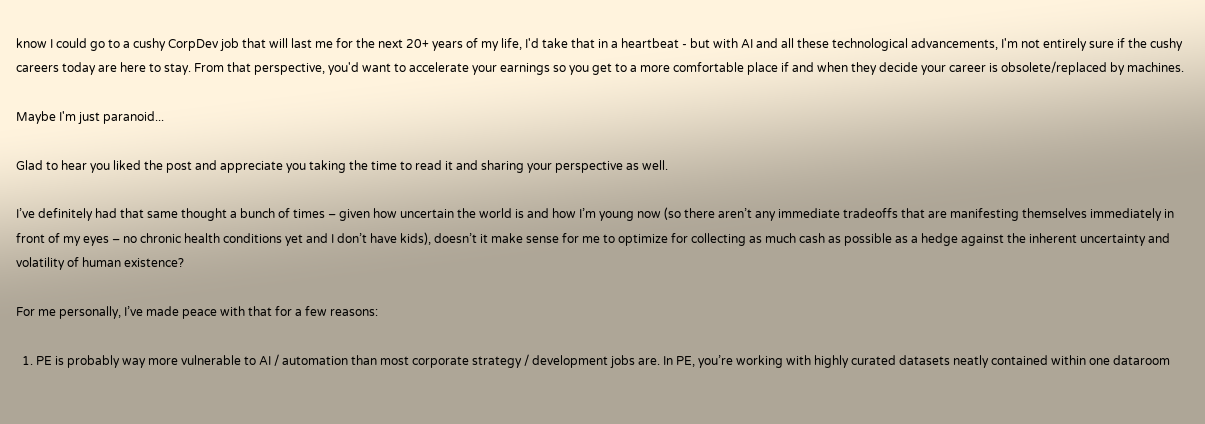know I could go to a cushy CorpDev job that will last me for the next 20+ years of my life, I'd take that in a heartbeat - but with AI and all these technological advancements, I'm not entirely sure if the cushy careers today are here to stay. From that perspective, you'd want to accelerate your earnings so you get to a more comfortable place if and when they decide your career is obsolete/replaced by machines.

Maybe I'm just paranoid...

Glad to hear you liked the post and appreciate you taking the time to read it and sharing your perspective as well.

I’ve definitely had that same thought a bunch of times – given how uncertain the world is and how I’m young now (so there aren’t any immediate tradeoffs that are manifesting themselves immediately in front of my eyes – no chronic health conditions yet and I don’t have kids), doesn’t it make sense for me to optimize for collecting as much cash as possible as a hedge against the inherent uncertainty and volatility of human existence?

For me personally, I’ve made peace with that for a few reasons:

  1. PE is probably way more vulnerable to AI / automation than most corporate strategy / development jobs are. In PE, you’re working with highly curated datasets neatly contained within one dataroom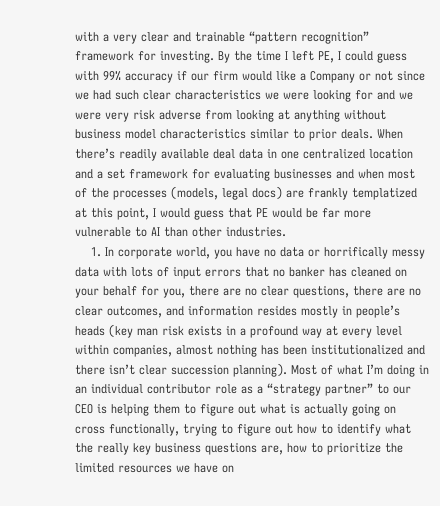with a very clear and trainable “pattern recognition” framework for investing. By the time I left PE, I could guess with 99% accuracy if our firm would like a Company or not since we had such clear characteristics we were looking for and we were very risk adverse from looking at anything without business model characteristics similar to prior deals. When there’s readily available deal data in one centralized location and a set framework for evaluating businesses and when most of the processes (models, legal docs) are frankly templatized at this point, I would guess that PE would be far more vulnerable to AI than other industries.
    1. In corporate world, you have no data or horrifically messy data with lots of input errors that no banker has cleaned on your behalf for you, there are no clear questions, there are no clear outcomes, and information resides mostly in people’s heads (key man risk exists in a profound way at every level within companies, almost nothing has been institutionalized and there isn’t clear succession planning). Most of what I’m doing in an individual contributor role as a “strategy partner” to our CEO is helping them to figure out what is actually going on cross functionally, trying to figure out how to identify what the really key business questions are, how to prioritize the limited resources we have on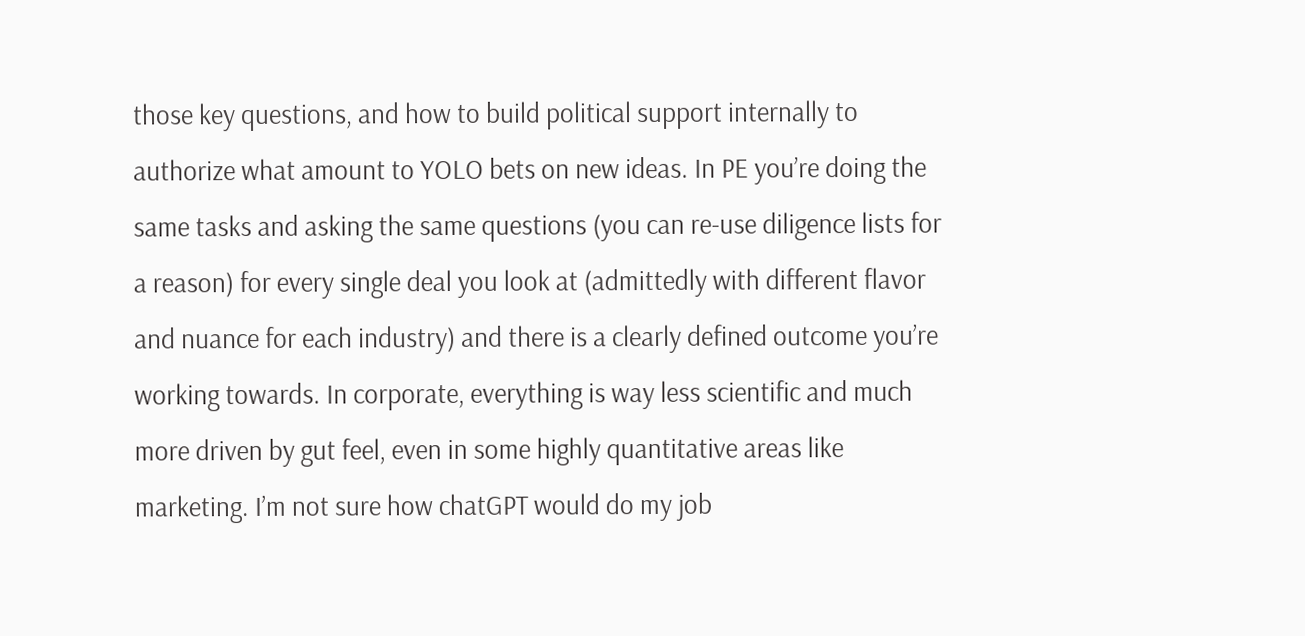those key questions, and how to build political support internally to authorize what amount to YOLO bets on new ideas. In PE you’re doing the same tasks and asking the same questions (you can re-use diligence lists for a reason) for every single deal you look at (admittedly with different flavor and nuance for each industry) and there is a clearly defined outcome you’re working towards. In corporate, everything is way less scientific and much more driven by gut feel, even in some highly quantitative areas like marketing. I’m not sure how chatGPT would do my job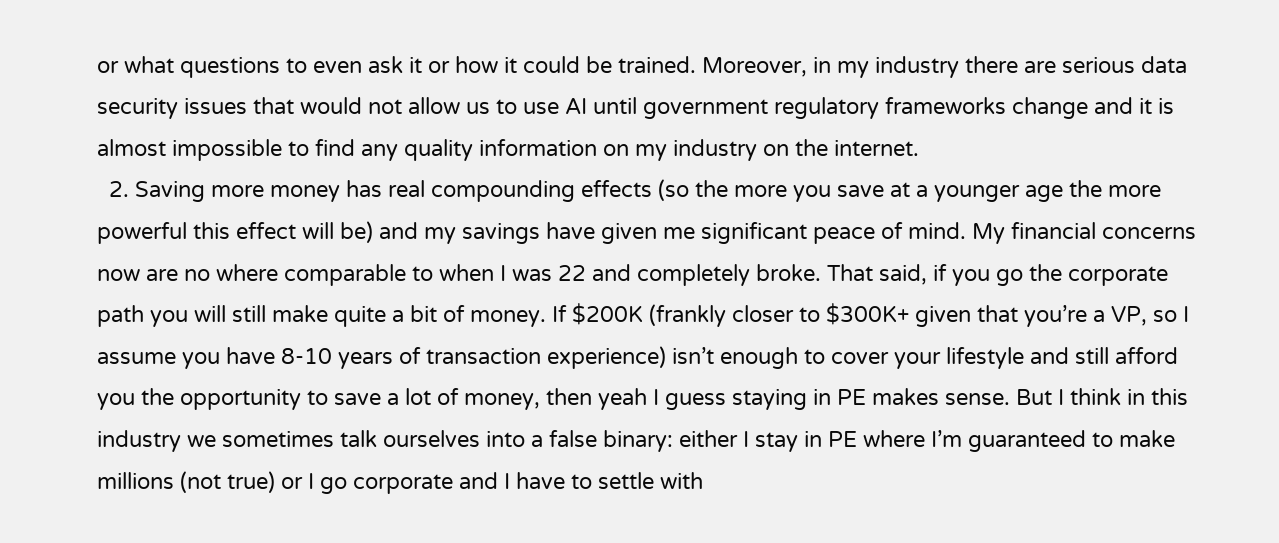or what questions to even ask it or how it could be trained. Moreover, in my industry there are serious data security issues that would not allow us to use AI until government regulatory frameworks change and it is almost impossible to find any quality information on my industry on the internet.
  2. Saving more money has real compounding effects (so the more you save at a younger age the more powerful this effect will be) and my savings have given me significant peace of mind. My financial concerns now are no where comparable to when I was 22 and completely broke. That said, if you go the corporate path you will still make quite a bit of money. If $200K (frankly closer to $300K+ given that you’re a VP, so I assume you have 8-10 years of transaction experience) isn’t enough to cover your lifestyle and still afford you the opportunity to save a lot of money, then yeah I guess staying in PE makes sense. But I think in this industry we sometimes talk ourselves into a false binary: either I stay in PE where I’m guaranteed to make millions (not true) or I go corporate and I have to settle with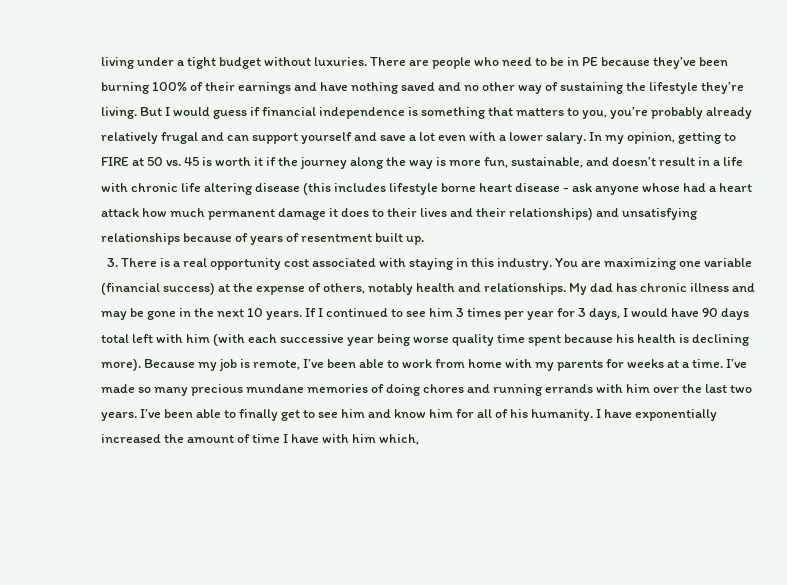living under a tight budget without luxuries. There are people who need to be in PE because they’ve been burning 100% of their earnings and have nothing saved and no other way of sustaining the lifestyle they’re living. But I would guess if financial independence is something that matters to you, you’re probably already relatively frugal and can support yourself and save a lot even with a lower salary. In my opinion, getting to FIRE at 50 vs. 45 is worth it if the journey along the way is more fun, sustainable, and doesn’t result in a life with chronic life altering disease (this includes lifestyle borne heart disease - ask anyone whose had a heart attack how much permanent damage it does to their lives and their relationships) and unsatisfying relationships because of years of resentment built up.
  3. There is a real opportunity cost associated with staying in this industry. You are maximizing one variable (financial success) at the expense of others, notably health and relationships. My dad has chronic illness and may be gone in the next 10 years. If I continued to see him 3 times per year for 3 days, I would have 90 days total left with him (with each successive year being worse quality time spent because his health is declining more). Because my job is remote, I’ve been able to work from home with my parents for weeks at a time. I’ve made so many precious mundane memories of doing chores and running errands with him over the last two years. I’ve been able to finally get to see him and know him for all of his humanity. I have exponentially increased the amount of time I have with him which,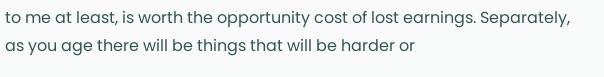to me at least, is worth the opportunity cost of lost earnings. Separately, as you age there will be things that will be harder or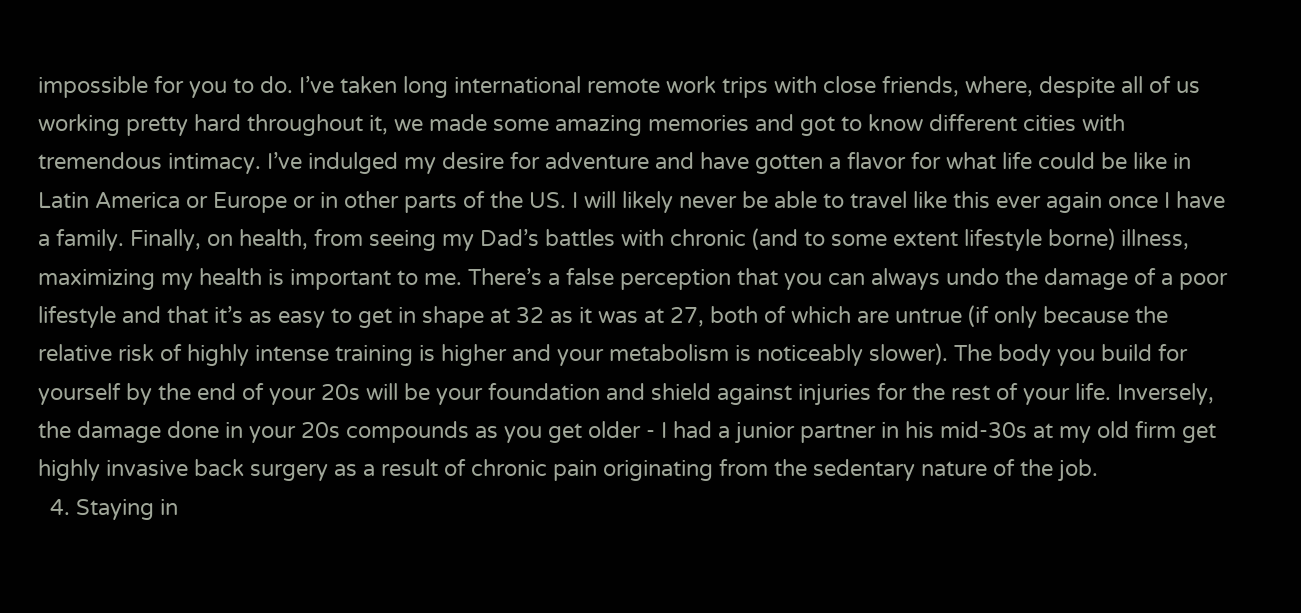impossible for you to do. I’ve taken long international remote work trips with close friends, where, despite all of us working pretty hard throughout it, we made some amazing memories and got to know different cities with tremendous intimacy. I’ve indulged my desire for adventure and have gotten a flavor for what life could be like in Latin America or Europe or in other parts of the US. I will likely never be able to travel like this ever again once I have a family. Finally, on health, from seeing my Dad’s battles with chronic (and to some extent lifestyle borne) illness, maximizing my health is important to me. There’s a false perception that you can always undo the damage of a poor lifestyle and that it’s as easy to get in shape at 32 as it was at 27, both of which are untrue (if only because the relative risk of highly intense training is higher and your metabolism is noticeably slower). The body you build for yourself by the end of your 20s will be your foundation and shield against injuries for the rest of your life. Inversely, the damage done in your 20s compounds as you get older - I had a junior partner in his mid-30s at my old firm get highly invasive back surgery as a result of chronic pain originating from the sedentary nature of the job.
  4. Staying in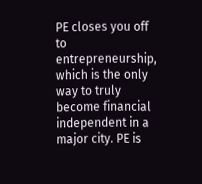PE closes you off to entrepreneurship, which is the only way to truly become financial independent in a major city. PE is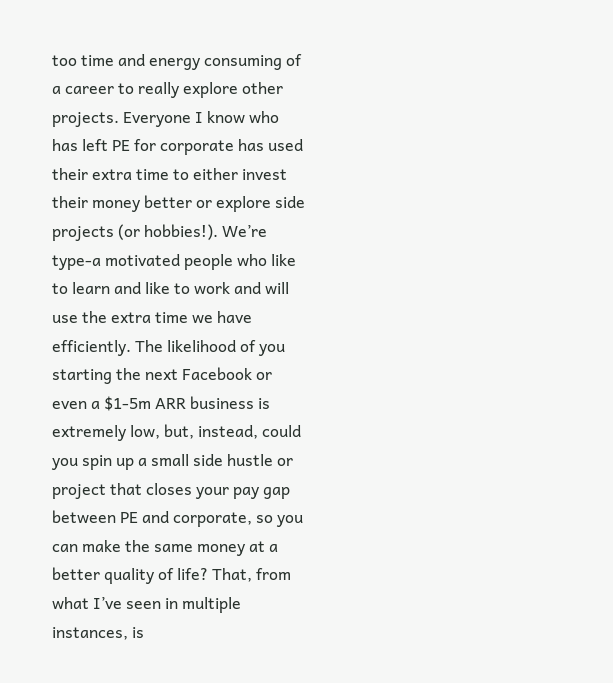too time and energy consuming of a career to really explore other projects. Everyone I know who has left PE for corporate has used their extra time to either invest their money better or explore side projects (or hobbies!). We’re type-a motivated people who like to learn and like to work and will use the extra time we have efficiently. The likelihood of you starting the next Facebook or even a $1-5m ARR business is extremely low, but, instead, could you spin up a small side hustle or project that closes your pay gap between PE and corporate, so you can make the same money at a better quality of life? That, from what I’ve seen in multiple instances, is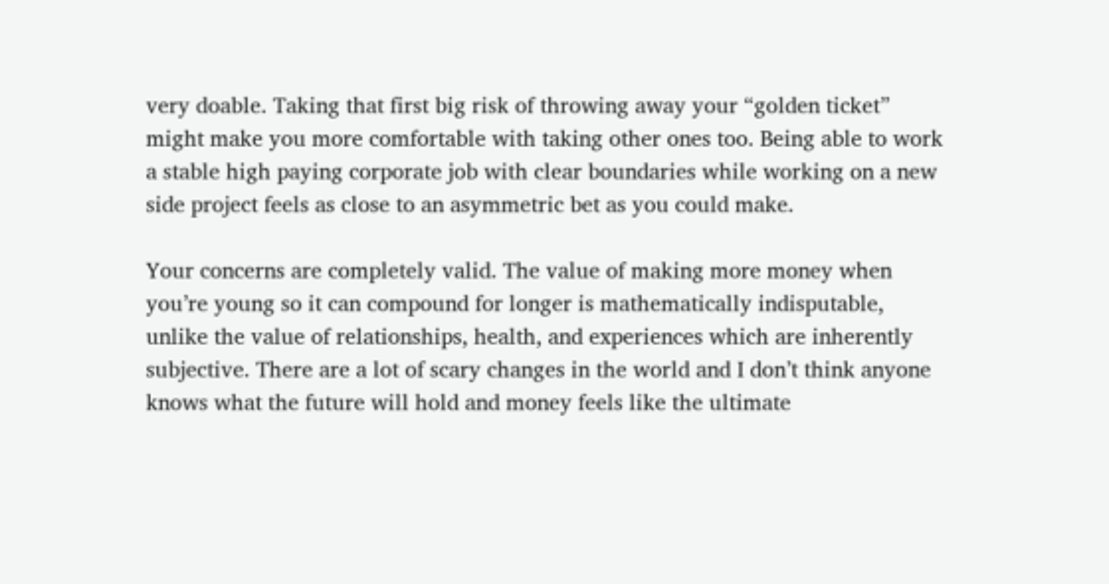very doable. Taking that first big risk of throwing away your “golden ticket” might make you more comfortable with taking other ones too. Being able to work a stable high paying corporate job with clear boundaries while working on a new side project feels as close to an asymmetric bet as you could make.

Your concerns are completely valid. The value of making more money when you’re young so it can compound for longer is mathematically indisputable, unlike the value of relationships, health, and experiences which are inherently subjective. There are a lot of scary changes in the world and I don’t think anyone knows what the future will hold and money feels like the ultimate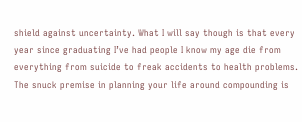shield against uncertainty. What I will say though is that every year since graduating I’ve had people I know my age die from everything from suicide to freak accidents to health problems. The snuck premise in planning your life around compounding is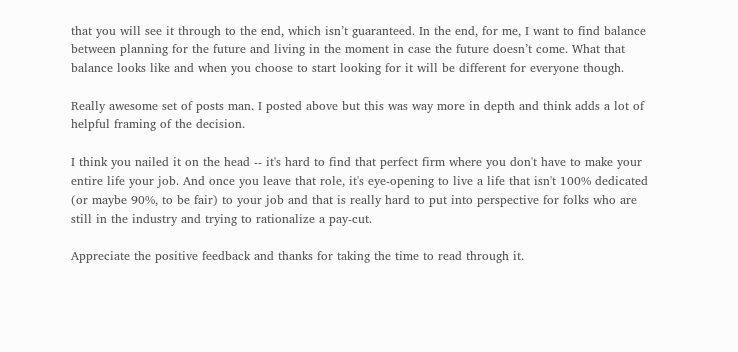that you will see it through to the end, which isn’t guaranteed. In the end, for me, I want to find balance between planning for the future and living in the moment in case the future doesn’t come. What that balance looks like and when you choose to start looking for it will be different for everyone though.

Really awesome set of posts man. I posted above but this was way more in depth and think adds a lot of helpful framing of the decision.

I think you nailed it on the head -- it's hard to find that perfect firm where you don't have to make your entire life your job. And once you leave that role, it's eye-opening to live a life that isn't 100% dedicated (or maybe 90%, to be fair) to your job and that is really hard to put into perspective for folks who are still in the industry and trying to rationalize a pay-cut.

Appreciate the positive feedback and thanks for taking the time to read through it.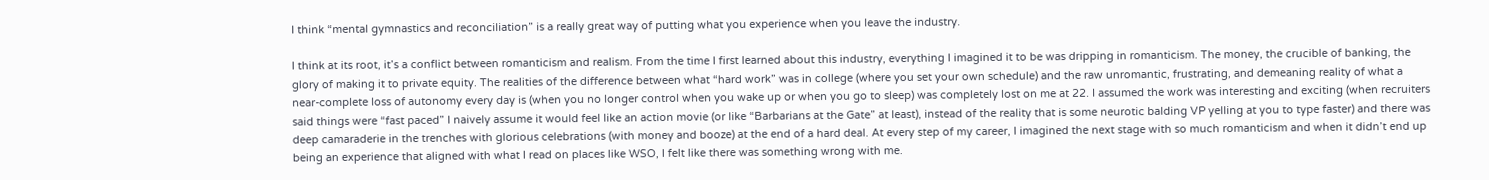I think “mental gymnastics and reconciliation” is a really great way of putting what you experience when you leave the industry.

I think at its root, it’s a conflict between romanticism and realism. From the time I first learned about this industry, everything I imagined it to be was dripping in romanticism. The money, the crucible of banking, the glory of making it to private equity. The realities of the difference between what “hard work” was in college (where you set your own schedule) and the raw unromantic, frustrating, and demeaning reality of what a near-complete loss of autonomy every day is (when you no longer control when you wake up or when you go to sleep) was completely lost on me at 22. I assumed the work was interesting and exciting (when recruiters said things were “fast paced” I naively assume it would feel like an action movie (or like “Barbarians at the Gate” at least), instead of the reality that is some neurotic balding VP yelling at you to type faster) and there was deep camaraderie in the trenches with glorious celebrations (with money and booze) at the end of a hard deal. At every step of my career, I imagined the next stage with so much romanticism and when it didn’t end up being an experience that aligned with what I read on places like WSO, I felt like there was something wrong with me.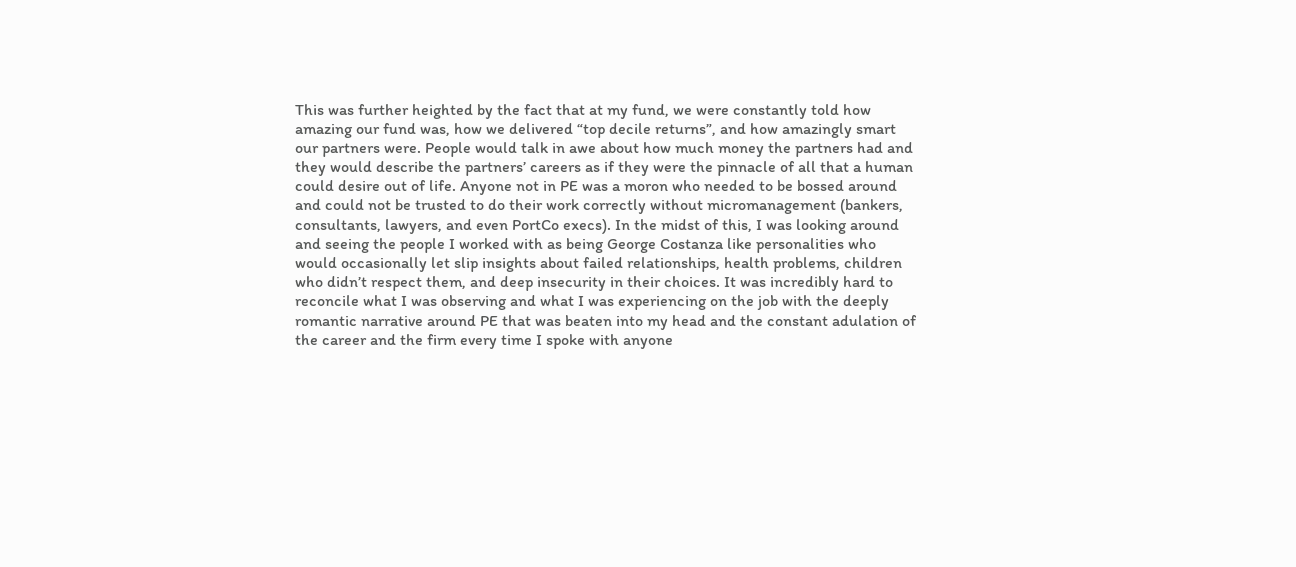This was further heighted by the fact that at my fund, we were constantly told how amazing our fund was, how we delivered “top decile returns”, and how amazingly smart our partners were. People would talk in awe about how much money the partners had and they would describe the partners’ careers as if they were the pinnacle of all that a human could desire out of life. Anyone not in PE was a moron who needed to be bossed around and could not be trusted to do their work correctly without micromanagement (bankers, consultants, lawyers, and even PortCo execs). In the midst of this, I was looking around and seeing the people I worked with as being George Costanza like personalities who would occasionally let slip insights about failed relationships, health problems, children who didn’t respect them, and deep insecurity in their choices. It was incredibly hard to reconcile what I was observing and what I was experiencing on the job with the deeply romantic narrative around PE that was beaten into my head and the constant adulation of the career and the firm every time I spoke with anyone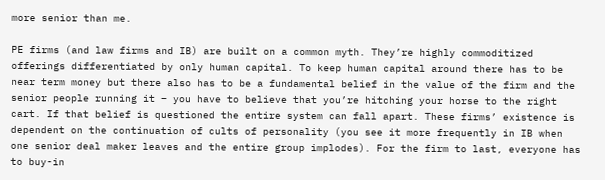more senior than me.

PE firms (and law firms and IB) are built on a common myth. They’re highly commoditized offerings differentiated by only human capital. To keep human capital around there has to be near term money but there also has to be a fundamental belief in the value of the firm and the senior people running it – you have to believe that you’re hitching your horse to the right cart. If that belief is questioned the entire system can fall apart. These firms’ existence is dependent on the continuation of cults of personality (you see it more frequently in IB when one senior deal maker leaves and the entire group implodes). For the firm to last, everyone has to buy-in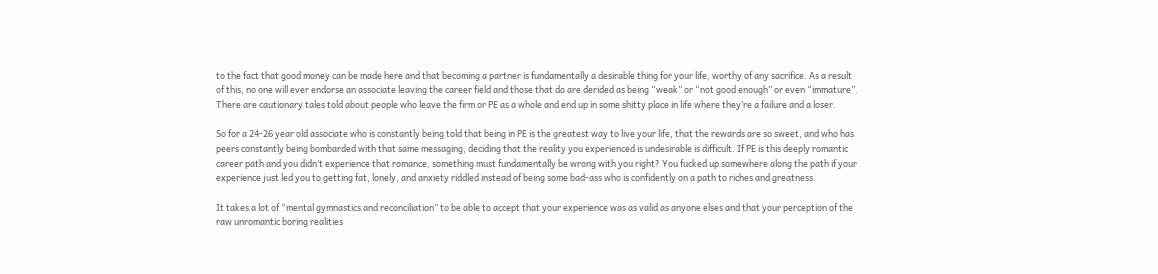to the fact that good money can be made here and that becoming a partner is fundamentally a desirable thing for your life, worthy of any sacrifice. As a result of this, no one will ever endorse an associate leaving the career field and those that do are derided as being “weak” or “not good enough” or even “immature”. There are cautionary tales told about people who leave the firm or PE as a whole and end up in some shitty place in life where they’re a failure and a loser.

So for a 24-26 year old associate who is constantly being told that being in PE is the greatest way to live your life, that the rewards are so sweet, and who has peers constantly being bombarded with that same messaging, deciding that the reality you experienced is undesirable is difficult. If PE is this deeply romantic career path and you didn’t experience that romance, something must fundamentally be wrong with you right? You fucked up somewhere along the path if your experience just led you to getting fat, lonely, and anxiety riddled instead of being some bad-ass who is confidently on a path to riches and greatness.

It takes a lot of “mental gymnastics and reconciliation” to be able to accept that your experience was as valid as anyone elses and that your perception of the raw unromantic boring realities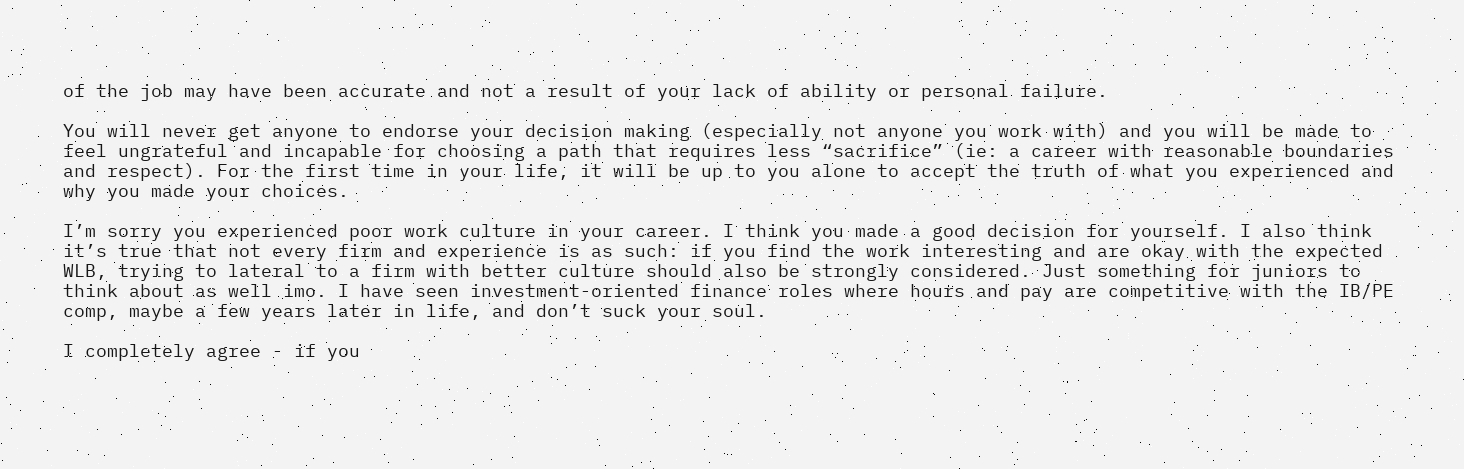of the job may have been accurate and not a result of your lack of ability or personal failure.

You will never get anyone to endorse your decision making (especially not anyone you work with) and you will be made to feel ungrateful and incapable for choosing a path that requires less “sacrifice” (ie: a career with reasonable boundaries and respect). For the first time in your life, it will be up to you alone to accept the truth of what you experienced and why you made your choices.

I’m sorry you experienced poor work culture in your career. I think you made a good decision for yourself. I also think it’s true that not every firm and experience is as such: if you find the work interesting and are okay with the expected WLB, trying to lateral to a firm with better culture should also be strongly considered. Just something for juniors to think about as well imo. I have seen investment-oriented finance roles where hours and pay are competitive with the IB/PE comp, maybe a few years later in life, and don’t suck your soul.

I completely agree - if you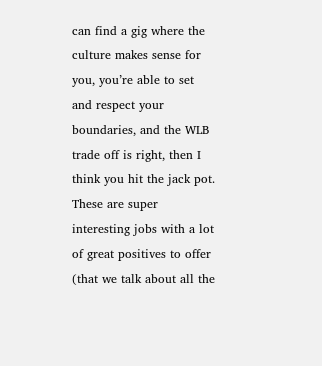can find a gig where the culture makes sense for you, you’re able to set and respect your boundaries, and the WLB trade off is right, then I think you hit the jack pot. These are super interesting jobs with a lot of great positives to offer (that we talk about all the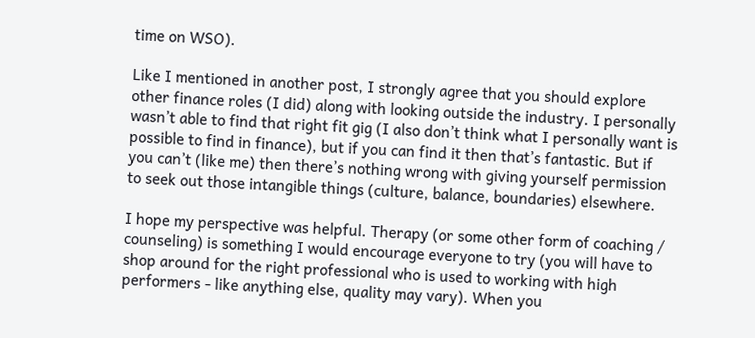time on WSO).

Like I mentioned in another post, I strongly agree that you should explore other finance roles (I did) along with looking outside the industry. I personally wasn’t able to find that right fit gig (I also don’t think what I personally want is possible to find in finance), but if you can find it then that’s fantastic. But if you can’t (like me) then there’s nothing wrong with giving yourself permission to seek out those intangible things (culture, balance, boundaries) elsewhere.

I hope my perspective was helpful. Therapy (or some other form of coaching / counseling) is something I would encourage everyone to try (you will have to shop around for the right professional who is used to working with high performers - like anything else, quality may vary). When you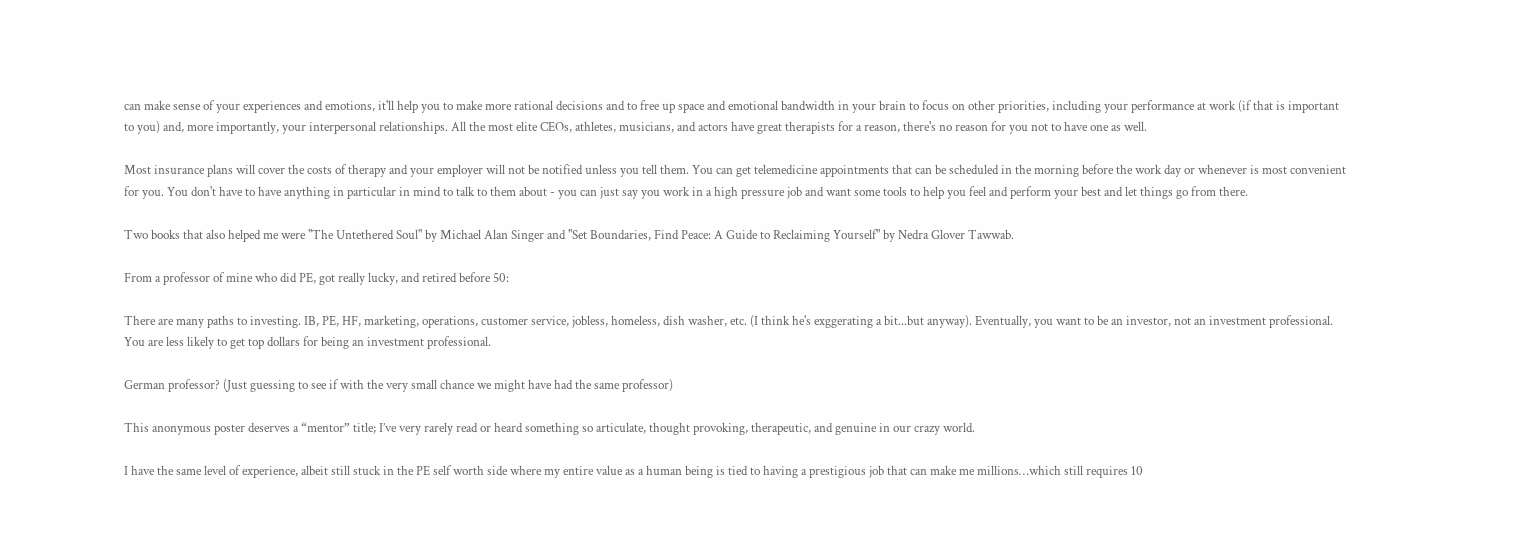can make sense of your experiences and emotions, it'll help you to make more rational decisions and to free up space and emotional bandwidth in your brain to focus on other priorities, including your performance at work (if that is important to you) and, more importantly, your interpersonal relationships. All the most elite CEOs, athletes, musicians, and actors have great therapists for a reason, there's no reason for you not to have one as well.

Most insurance plans will cover the costs of therapy and your employer will not be notified unless you tell them. You can get telemedicine appointments that can be scheduled in the morning before the work day or whenever is most convenient for you. You don't have to have anything in particular in mind to talk to them about - you can just say you work in a high pressure job and want some tools to help you feel and perform your best and let things go from there.

Two books that also helped me were "The Untethered Soul" by Michael Alan Singer and "Set Boundaries, Find Peace: A Guide to Reclaiming Yourself" by Nedra Glover Tawwab.

From a professor of mine who did PE, got really lucky, and retired before 50:

There are many paths to investing. IB, PE, HF, marketing, operations, customer service, jobless, homeless, dish washer, etc. (I think he's exggerating a bit...but anyway). Eventually, you want to be an investor, not an investment professional. You are less likely to get top dollars for being an investment professional.

German professor? (Just guessing to see if with the very small chance we might have had the same professor)

This anonymous poster deserves a “mentor” title; I’ve very rarely read or heard something so articulate, thought provoking, therapeutic, and genuine in our crazy world.

I have the same level of experience, albeit still stuck in the PE self worth side where my entire value as a human being is tied to having a prestigious job that can make me millions…which still requires 10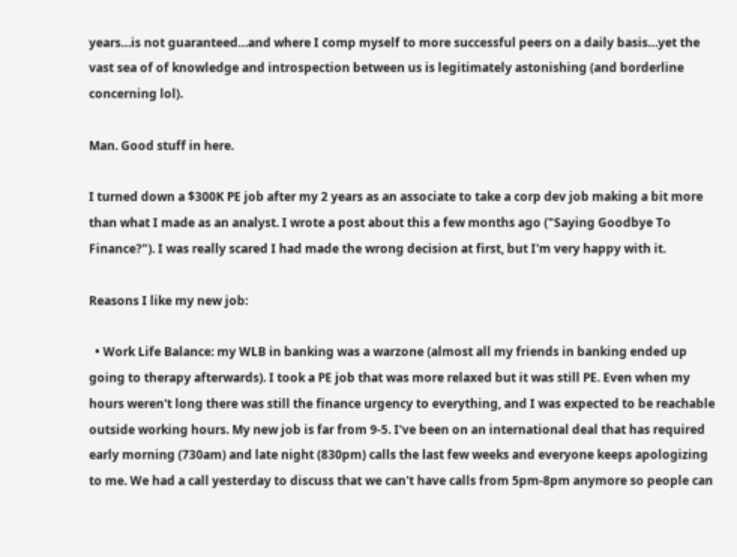years…is not guaranteed…and where I comp myself to more successful peers on a daily basis…yet the vast sea of of knowledge and introspection between us is legitimately astonishing (and borderline concerning lol).

Man. Good stuff in here.

I turned down a $300K PE job after my 2 years as an associate to take a corp dev job making a bit more than what I made as an analyst. I wrote a post about this a few months ago ("Saying Goodbye To Finance?"). I was really scared I had made the wrong decision at first, but I'm very happy with it.

Reasons I like my new job:

  • Work Life Balance: my WLB in banking was a warzone (almost all my friends in banking ended up going to therapy afterwards). I took a PE job that was more relaxed but it was still PE. Even when my hours weren't long there was still the finance urgency to everything, and I was expected to be reachable outside working hours. My new job is far from 9-5. I've been on an international deal that has required early morning (730am) and late night (830pm) calls the last few weeks and everyone keeps apologizing to me. We had a call yesterday to discuss that we can't have calls from 5pm-8pm anymore so people can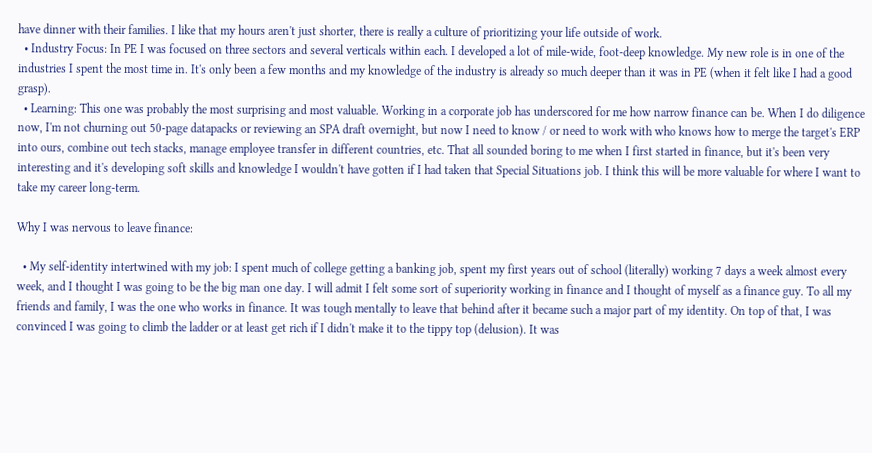have dinner with their families. I like that my hours aren't just shorter, there is really a culture of prioritizing your life outside of work.
  • Industry Focus: In PE I was focused on three sectors and several verticals within each. I developed a lot of mile-wide, foot-deep knowledge. My new role is in one of the industries I spent the most time in. It's only been a few months and my knowledge of the industry is already so much deeper than it was in PE (when it felt like I had a good grasp).
  • Learning: This one was probably the most surprising and most valuable. Working in a corporate job has underscored for me how narrow finance can be. When I do diligence now, I'm not churning out 50-page datapacks or reviewing an SPA draft overnight, but now I need to know / or need to work with who knows how to merge the target's ERP into ours, combine out tech stacks, manage employee transfer in different countries, etc. That all sounded boring to me when I first started in finance, but it's been very interesting and it's developing soft skills and knowledge I wouldn't have gotten if I had taken that Special Situations job. I think this will be more valuable for where I want to take my career long-term.

Why I was nervous to leave finance:

  • My self-identity intertwined with my job: I spent much of college getting a banking job, spent my first years out of school (literally) working 7 days a week almost every week, and I thought I was going to be the big man one day. I will admit I felt some sort of superiority working in finance and I thought of myself as a finance guy. To all my friends and family, I was the one who works in finance. It was tough mentally to leave that behind after it became such a major part of my identity. On top of that, I was convinced I was going to climb the ladder or at least get rich if I didn't make it to the tippy top (delusion). It was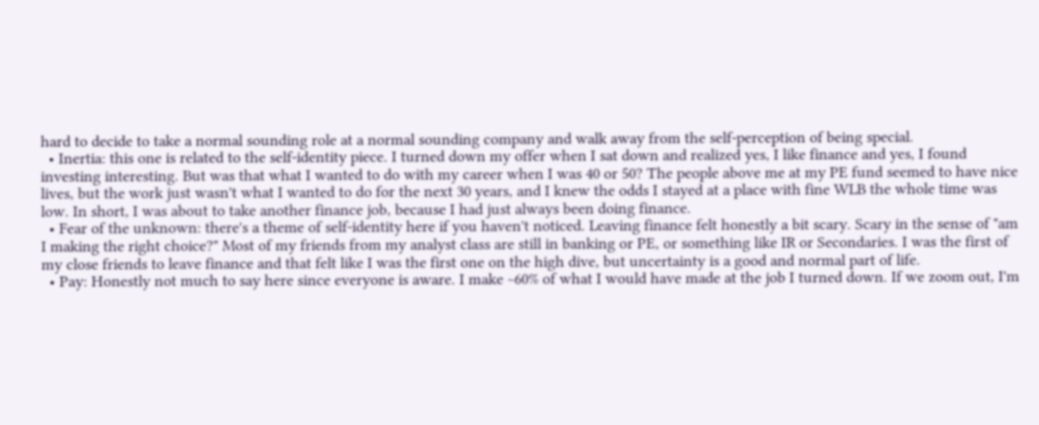hard to decide to take a normal sounding role at a normal sounding company and walk away from the self-perception of being special.
  • Inertia: this one is related to the self-identity piece. I turned down my offer when I sat down and realized yes, I like finance and yes, I found investing interesting. But was that what I wanted to do with my career when I was 40 or 50? The people above me at my PE fund seemed to have nice lives, but the work just wasn't what I wanted to do for the next 30 years, and I knew the odds I stayed at a place with fine WLB the whole time was low. In short, I was about to take another finance job, because I had just always been doing finance.
  • Fear of the unknown: there's a theme of self-identity here if you haven't noticed. Leaving finance felt honestly a bit scary. Scary in the sense of "am I making the right choice?" Most of my friends from my analyst class are still in banking or PE, or something like IR or Secondaries. I was the first of my close friends to leave finance and that felt like I was the first one on the high dive, but uncertainty is a good and normal part of life.
  • Pay: Honestly not much to say here since everyone is aware. I make ~60% of what I would have made at the job I turned down. If we zoom out, I'm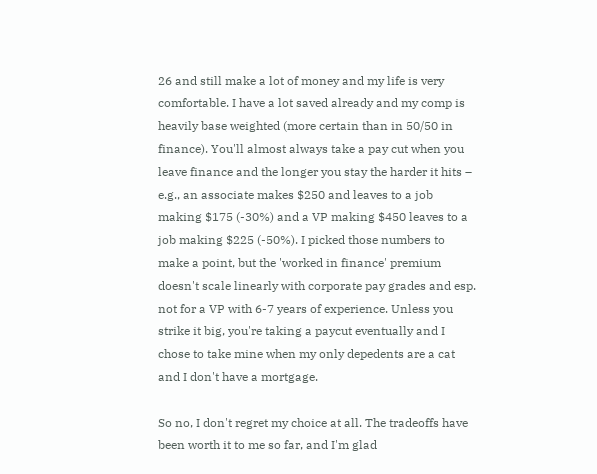26 and still make a lot of money and my life is very comfortable. I have a lot saved already and my comp is heavily base weighted (more certain than in 50/50 in finance). You'll almost always take a pay cut when you leave finance and the longer you stay the harder it hits – e.g., an associate makes $250 and leaves to a job making $175 (-30%) and a VP making $450 leaves to a job making $225 (-50%). I picked those numbers to make a point, but the 'worked in finance' premium doesn't scale linearly with corporate pay grades and esp. not for a VP with 6-7 years of experience. Unless you strike it big, you're taking a paycut eventually and I chose to take mine when my only depedents are a cat and I don't have a mortgage.

So no, I don't regret my choice at all. The tradeoffs have been worth it to me so far, and I'm glad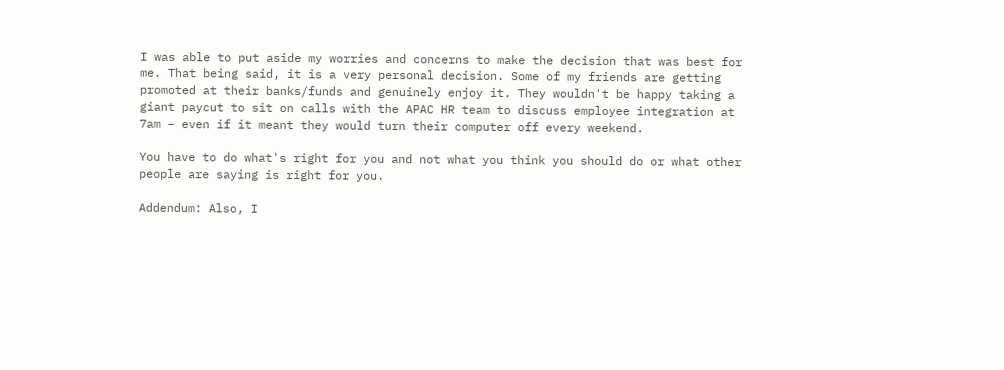I was able to put aside my worries and concerns to make the decision that was best for me. That being said, it is a very personal decision. Some of my friends are getting promoted at their banks/funds and genuinely enjoy it. They wouldn't be happy taking a giant paycut to sit on calls with the APAC HR team to discuss employee integration at 7am – even if it meant they would turn their computer off every weekend.

You have to do what's right for you and not what you think you should do or what other people are saying is right for you.

Addendum: Also, I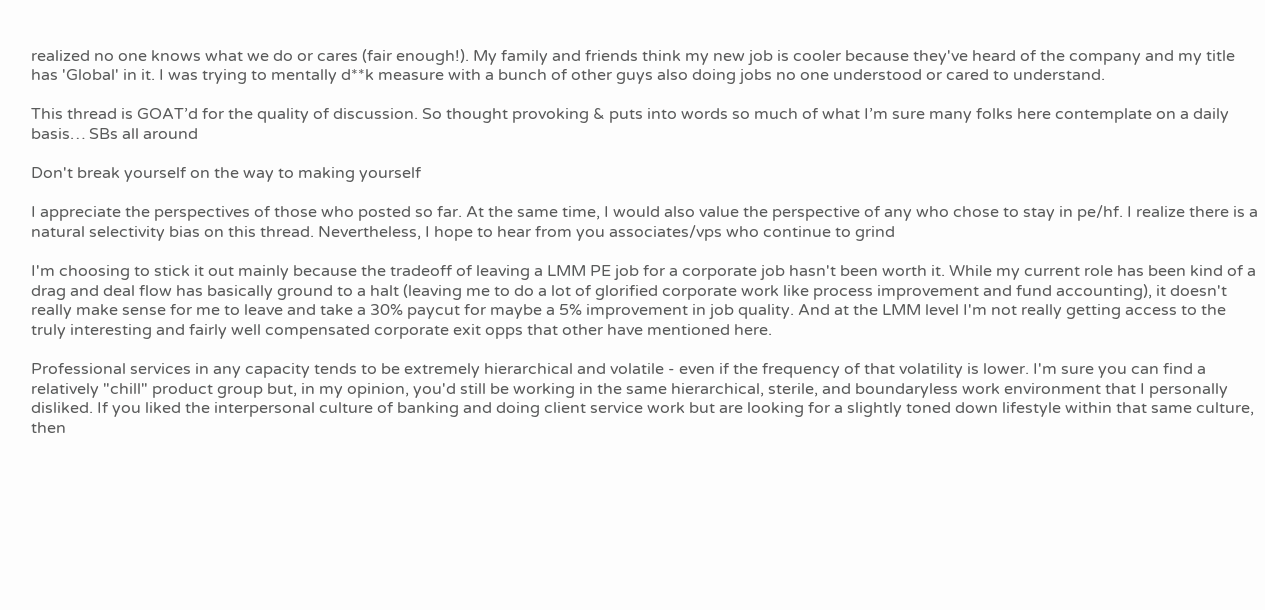realized no one knows what we do or cares (fair enough!). My family and friends think my new job is cooler because they've heard of the company and my title has 'Global' in it. I was trying to mentally d**k measure with a bunch of other guys also doing jobs no one understood or cared to understand.

This thread is GOAT’d for the quality of discussion. So thought provoking & puts into words so much of what I’m sure many folks here contemplate on a daily basis… SBs all around

Don't break yourself on the way to making yourself

I appreciate the perspectives of those who posted so far. At the same time, I would also value the perspective of any who chose to stay in pe/hf. I realize there is a natural selectivity bias on this thread. Nevertheless, I hope to hear from you associates/vps who continue to grind

I'm choosing to stick it out mainly because the tradeoff of leaving a LMM PE job for a corporate job hasn't been worth it. While my current role has been kind of a drag and deal flow has basically ground to a halt (leaving me to do a lot of glorified corporate work like process improvement and fund accounting), it doesn't really make sense for me to leave and take a 30% paycut for maybe a 5% improvement in job quality. And at the LMM level I'm not really getting access to the truly interesting and fairly well compensated corporate exit opps that other have mentioned here.

Professional services in any capacity tends to be extremely hierarchical and volatile - even if the frequency of that volatility is lower. I'm sure you can find a relatively "chill" product group but, in my opinion, you'd still be working in the same hierarchical, sterile, and boundaryless work environment that I personally disliked. If you liked the interpersonal culture of banking and doing client service work but are looking for a slightly toned down lifestyle within that same culture, then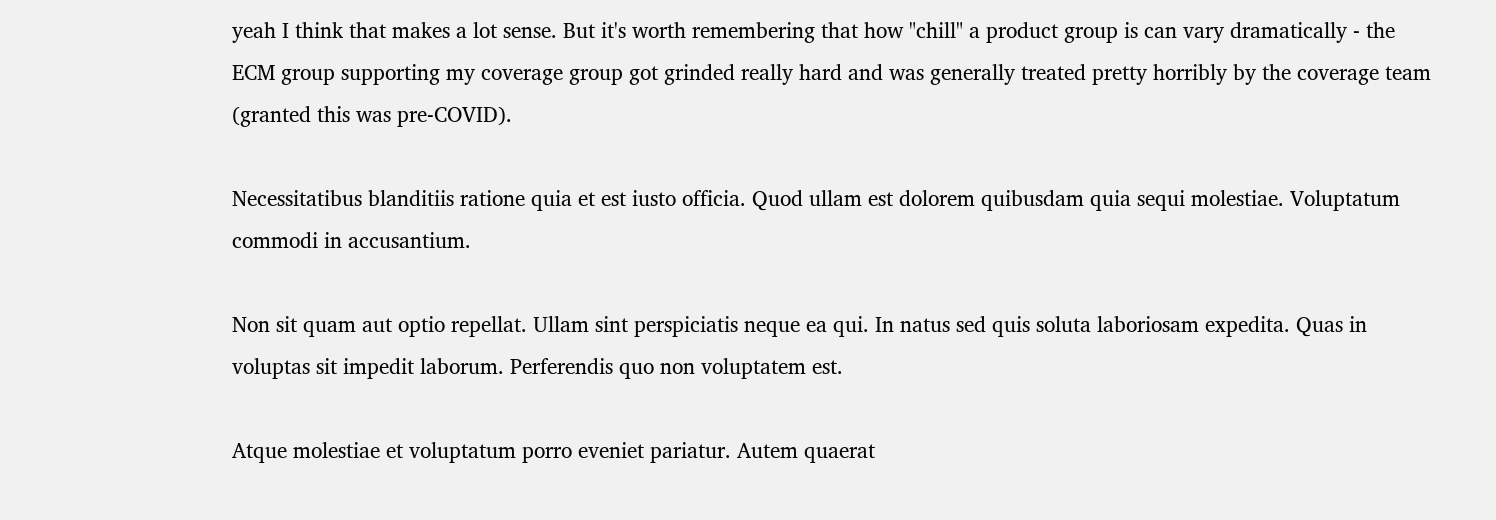yeah I think that makes a lot sense. But it's worth remembering that how "chill" a product group is can vary dramatically - the ECM group supporting my coverage group got grinded really hard and was generally treated pretty horribly by the coverage team (granted this was pre-COVID).

Necessitatibus blanditiis ratione quia et est iusto officia. Quod ullam est dolorem quibusdam quia sequi molestiae. Voluptatum commodi in accusantium.

Non sit quam aut optio repellat. Ullam sint perspiciatis neque ea qui. In natus sed quis soluta laboriosam expedita. Quas in voluptas sit impedit laborum. Perferendis quo non voluptatem est.

Atque molestiae et voluptatum porro eveniet pariatur. Autem quaerat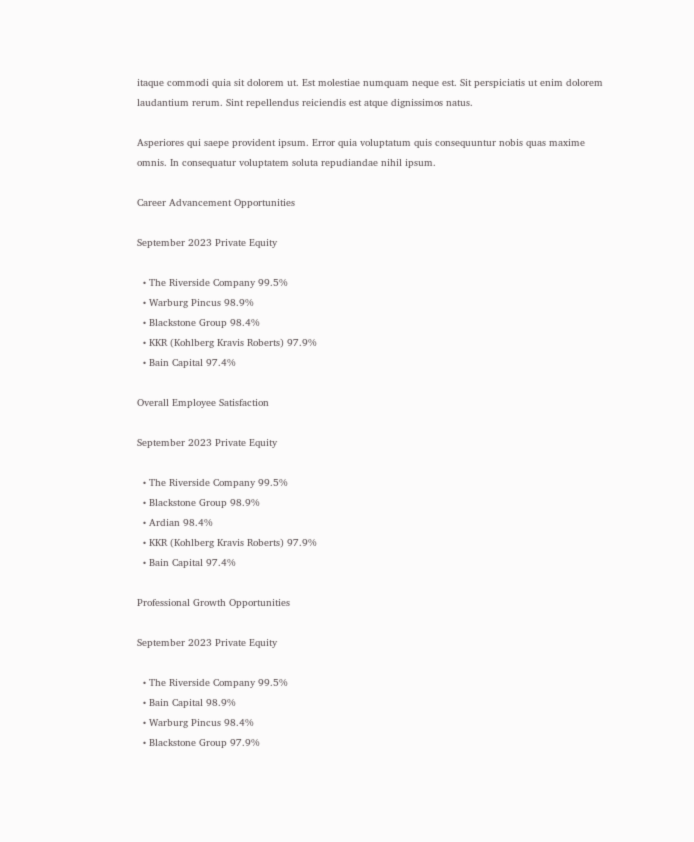itaque commodi quia sit dolorem ut. Est molestiae numquam neque est. Sit perspiciatis ut enim dolorem laudantium rerum. Sint repellendus reiciendis est atque dignissimos natus.

Asperiores qui saepe provident ipsum. Error quia voluptatum quis consequuntur nobis quas maxime omnis. In consequatur voluptatem soluta repudiandae nihil ipsum.

Career Advancement Opportunities

September 2023 Private Equity

  • The Riverside Company 99.5%
  • Warburg Pincus 98.9%
  • Blackstone Group 98.4%
  • KKR (Kohlberg Kravis Roberts) 97.9%
  • Bain Capital 97.4%

Overall Employee Satisfaction

September 2023 Private Equity

  • The Riverside Company 99.5%
  • Blackstone Group 98.9%
  • Ardian 98.4%
  • KKR (Kohlberg Kravis Roberts) 97.9%
  • Bain Capital 97.4%

Professional Growth Opportunities

September 2023 Private Equity

  • The Riverside Company 99.5%
  • Bain Capital 98.9%
  • Warburg Pincus 98.4%
  • Blackstone Group 97.9%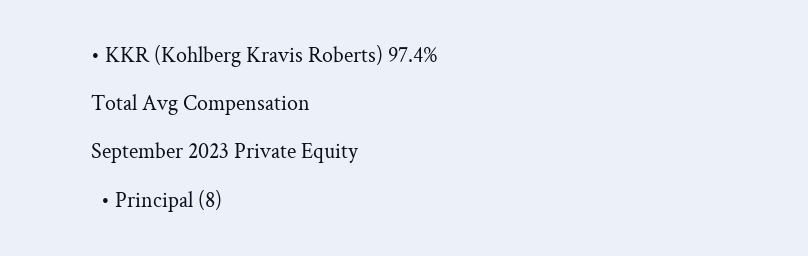• KKR (Kohlberg Kravis Roberts) 97.4%

Total Avg Compensation

September 2023 Private Equity

  • Principal (8)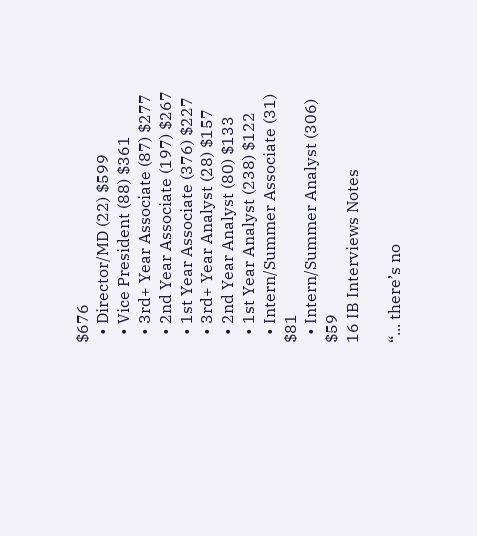$676
  • Director/MD (22) $599
  • Vice President (88) $361
  • 3rd+ Year Associate (87) $277
  • 2nd Year Associate (197) $267
  • 1st Year Associate (376) $227
  • 3rd+ Year Analyst (28) $157
  • 2nd Year Analyst (80) $133
  • 1st Year Analyst (238) $122
  • Intern/Summer Associate (31) $81
  • Intern/Summer Analyst (306) $59
16 IB Interviews Notes

“... there’s no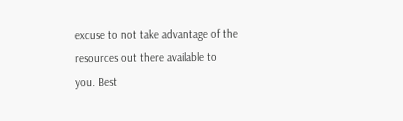excuse to not take advantage of the resources out there available to you. Best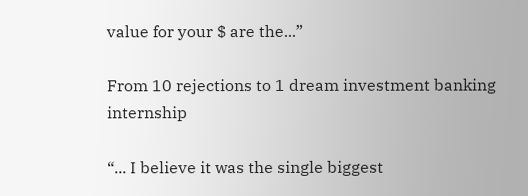value for your $ are the...”

From 10 rejections to 1 dream investment banking internship

“... I believe it was the single biggest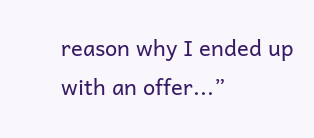reason why I ended up with an offer...”